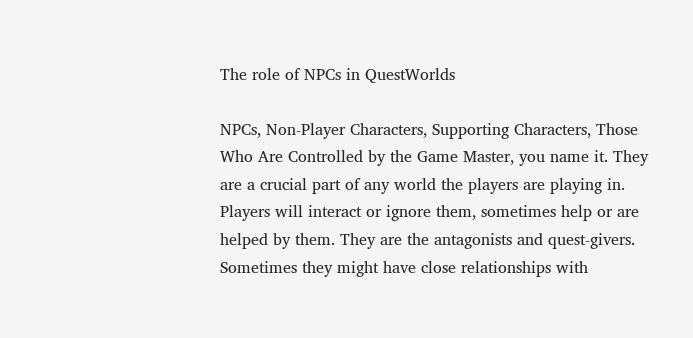The role of NPCs in QuestWorlds

NPCs, Non-Player Characters, Supporting Characters, Those Who Are Controlled by the Game Master, you name it. They are a crucial part of any world the players are playing in. Players will interact or ignore them, sometimes help or are helped by them. They are the antagonists and quest-givers. Sometimes they might have close relationships with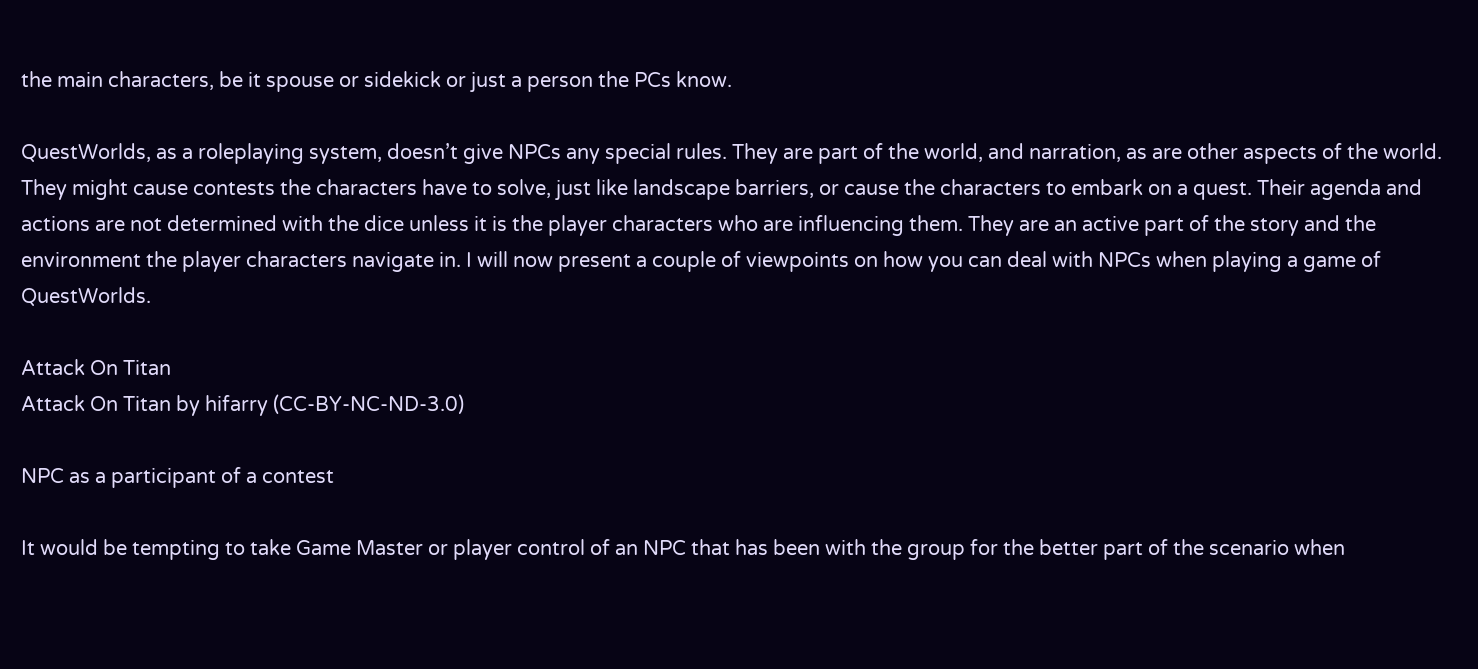the main characters, be it spouse or sidekick or just a person the PCs know.

QuestWorlds, as a roleplaying system, doesn’t give NPCs any special rules. They are part of the world, and narration, as are other aspects of the world. They might cause contests the characters have to solve, just like landscape barriers, or cause the characters to embark on a quest. Their agenda and actions are not determined with the dice unless it is the player characters who are influencing them. They are an active part of the story and the environment the player characters navigate in. I will now present a couple of viewpoints on how you can deal with NPCs when playing a game of QuestWorlds.

Attack On Titan
Attack On Titan by hifarry (CC-BY-NC-ND-3.0)

NPC as a participant of a contest

It would be tempting to take Game Master or player control of an NPC that has been with the group for the better part of the scenario when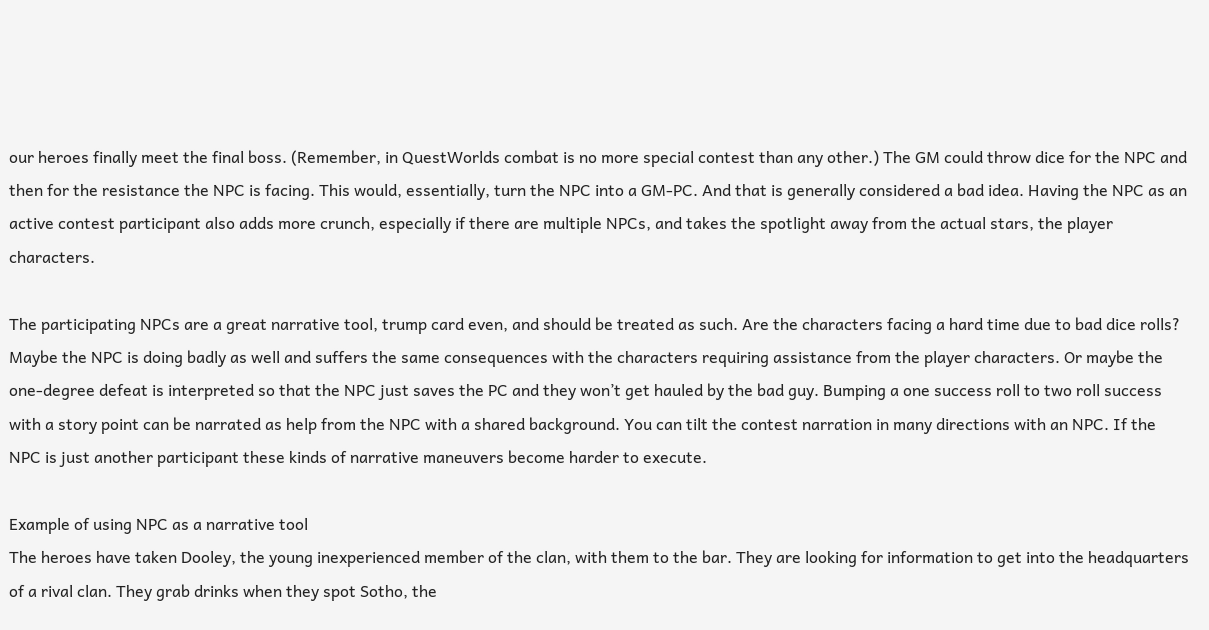our heroes finally meet the final boss. (Remember, in QuestWorlds combat is no more special contest than any other.) The GM could throw dice for the NPC and then for the resistance the NPC is facing. This would, essentially, turn the NPC into a GM-PC. And that is generally considered a bad idea. Having the NPC as an active contest participant also adds more crunch, especially if there are multiple NPCs, and takes the spotlight away from the actual stars, the player characters.

The participating NPCs are a great narrative tool, trump card even, and should be treated as such. Are the characters facing a hard time due to bad dice rolls? Maybe the NPC is doing badly as well and suffers the same consequences with the characters requiring assistance from the player characters. Or maybe the one-degree defeat is interpreted so that the NPC just saves the PC and they won’t get hauled by the bad guy. Bumping a one success roll to two roll success with a story point can be narrated as help from the NPC with a shared background. You can tilt the contest narration in many directions with an NPC. If the NPC is just another participant these kinds of narrative maneuvers become harder to execute.

Example of using NPC as a narrative tool
The heroes have taken Dooley, the young inexperienced member of the clan, with them to the bar. They are looking for information to get into the headquarters of a rival clan. They grab drinks when they spot Sotho, the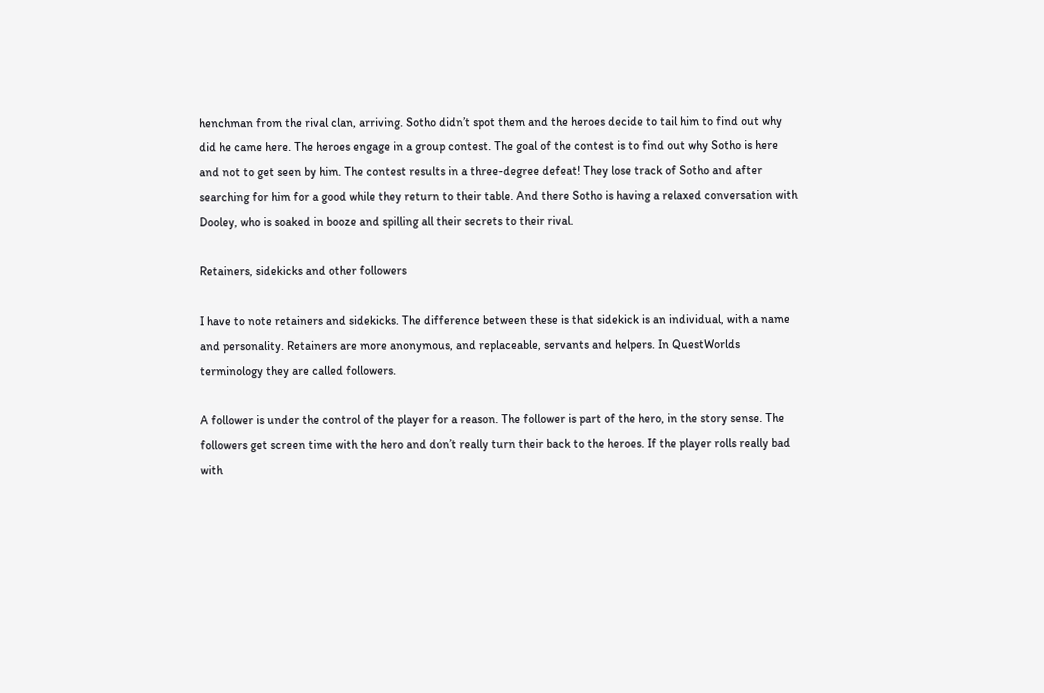henchman from the rival clan, arriving. Sotho didn’t spot them and the heroes decide to tail him to find out why did he came here. The heroes engage in a group contest. The goal of the contest is to find out why Sotho is here and not to get seen by him. The contest results in a three-degree defeat! They lose track of Sotho and after searching for him for a good while they return to their table. And there Sotho is having a relaxed conversation with Dooley, who is soaked in booze and spilling all their secrets to their rival.

Retainers, sidekicks and other followers

I have to note retainers and sidekicks. The difference between these is that sidekick is an individual, with a name and personality. Retainers are more anonymous, and replaceable, servants and helpers. In QuestWorlds terminology they are called followers.

A follower is under the control of the player for a reason. The follower is part of the hero, in the story sense. The followers get screen time with the hero and don’t really turn their back to the heroes. If the player rolls really bad with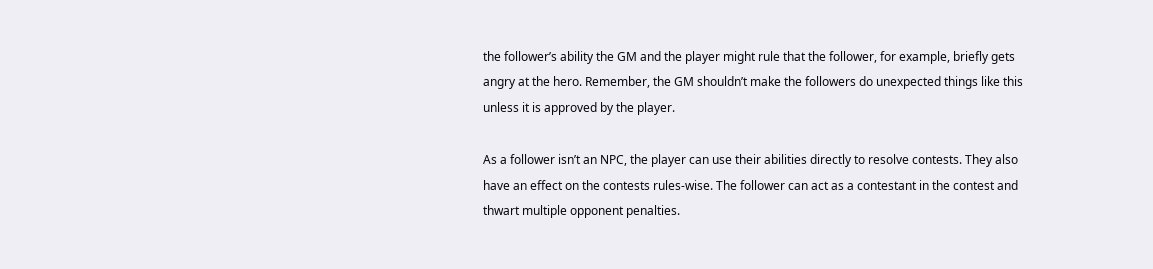the follower’s ability the GM and the player might rule that the follower, for example, briefly gets angry at the hero. Remember, the GM shouldn’t make the followers do unexpected things like this unless it is approved by the player.

As a follower isn’t an NPC, the player can use their abilities directly to resolve contests. They also have an effect on the contests rules-wise. The follower can act as a contestant in the contest and thwart multiple opponent penalties.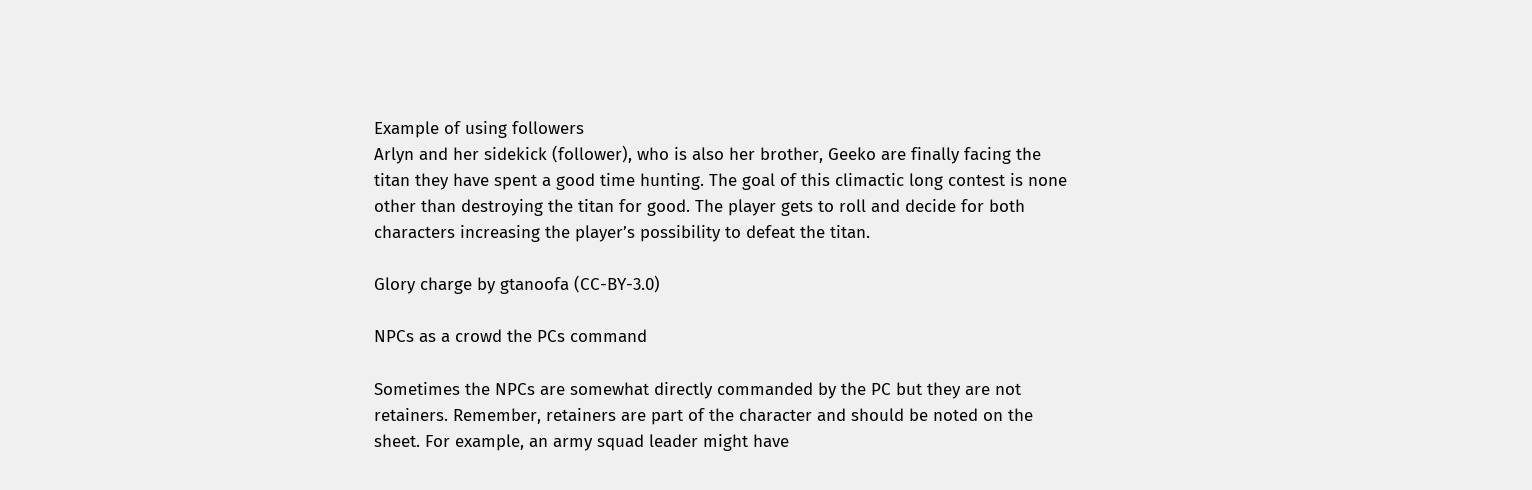Example of using followers
Arlyn and her sidekick (follower), who is also her brother, Geeko are finally facing the titan they have spent a good time hunting. The goal of this climactic long contest is none other than destroying the titan for good. The player gets to roll and decide for both characters increasing the player’s possibility to defeat the titan.

Glory charge by gtanoofa (CC-BY-3.0)

NPCs as a crowd the PCs command

Sometimes the NPCs are somewhat directly commanded by the PC but they are not retainers. Remember, retainers are part of the character and should be noted on the sheet. For example, an army squad leader might have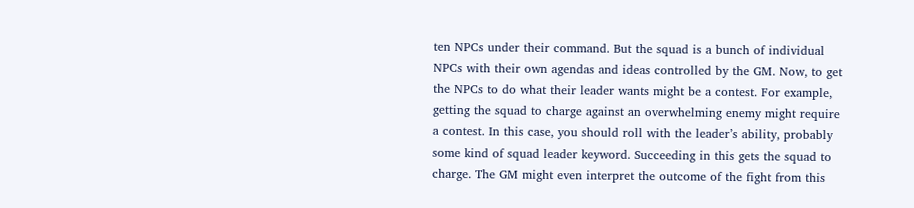ten NPCs under their command. But the squad is a bunch of individual NPCs with their own agendas and ideas controlled by the GM. Now, to get the NPCs to do what their leader wants might be a contest. For example, getting the squad to charge against an overwhelming enemy might require a contest. In this case, you should roll with the leader’s ability, probably some kind of squad leader keyword. Succeeding in this gets the squad to charge. The GM might even interpret the outcome of the fight from this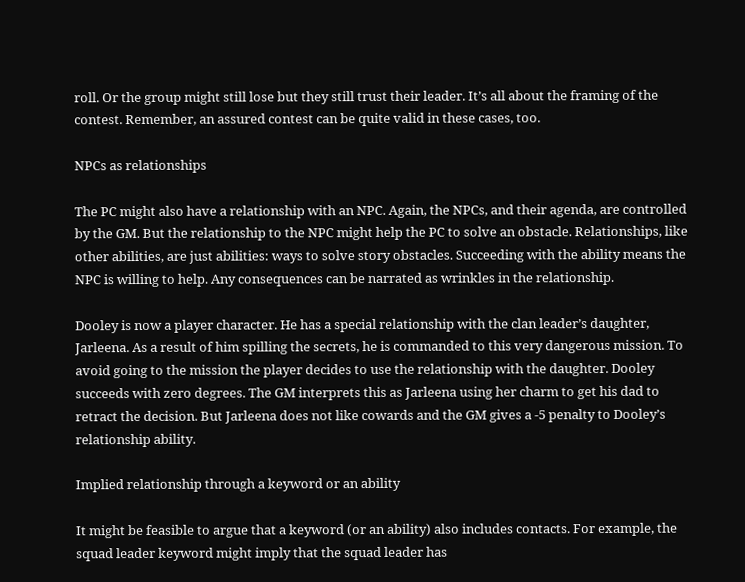roll. Or the group might still lose but they still trust their leader. It’s all about the framing of the contest. Remember, an assured contest can be quite valid in these cases, too.

NPCs as relationships

The PC might also have a relationship with an NPC. Again, the NPCs, and their agenda, are controlled by the GM. But the relationship to the NPC might help the PC to solve an obstacle. Relationships, like other abilities, are just abilities: ways to solve story obstacles. Succeeding with the ability means the NPC is willing to help. Any consequences can be narrated as wrinkles in the relationship.

Dooley is now a player character. He has a special relationship with the clan leader’s daughter, Jarleena. As a result of him spilling the secrets, he is commanded to this very dangerous mission. To avoid going to the mission the player decides to use the relationship with the daughter. Dooley succeeds with zero degrees. The GM interprets this as Jarleena using her charm to get his dad to retract the decision. But Jarleena does not like cowards and the GM gives a -5 penalty to Dooley’s relationship ability.

Implied relationship through a keyword or an ability

It might be feasible to argue that a keyword (or an ability) also includes contacts. For example, the squad leader keyword might imply that the squad leader has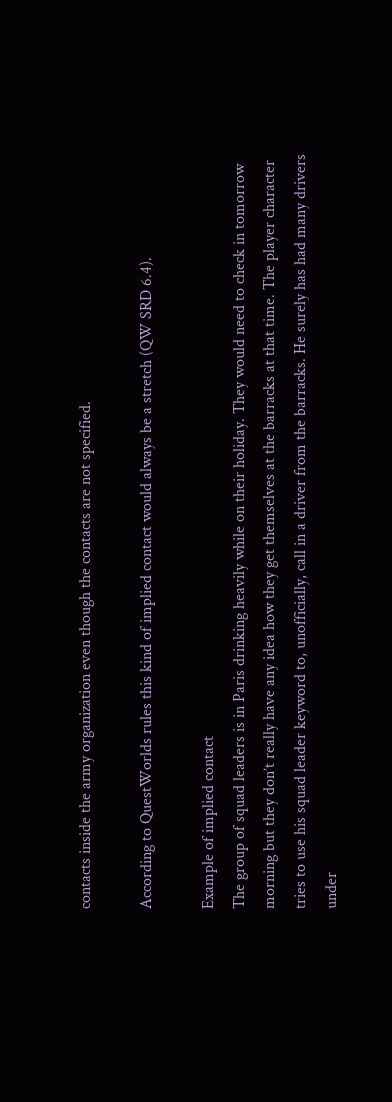contacts inside the army organization even though the contacts are not specified.

According to QuestWorlds rules this kind of implied contact would always be a stretch (QW SRD 6.4).

Example of implied contact
The group of squad leaders is in Paris drinking heavily while on their holiday. They would need to check in tomorrow morning but they don’t really have any idea how they get themselves at the barracks at that time. The player character tries to use his squad leader keyword to, unofficially, call in a driver from the barracks. He surely has had many drivers under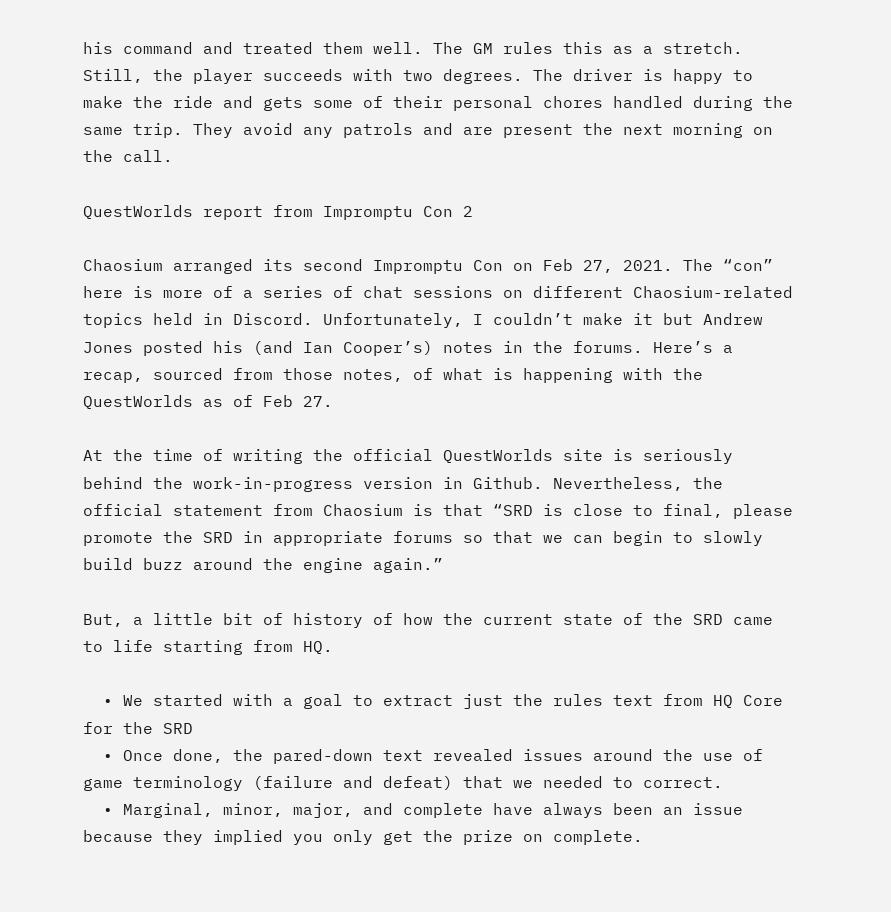his command and treated them well. The GM rules this as a stretch. Still, the player succeeds with two degrees. The driver is happy to make the ride and gets some of their personal chores handled during the same trip. They avoid any patrols and are present the next morning on the call.

QuestWorlds report from Impromptu Con 2

Chaosium arranged its second Impromptu Con on Feb 27, 2021. The “con” here is more of a series of chat sessions on different Chaosium-related topics held in Discord. Unfortunately, I couldn’t make it but Andrew Jones posted his (and Ian Cooper’s) notes in the forums. Here’s a recap, sourced from those notes, of what is happening with the QuestWorlds as of Feb 27.

At the time of writing the official QuestWorlds site is seriously behind the work-in-progress version in Github. Nevertheless, the official statement from Chaosium is that “SRD is close to final, please promote the SRD in appropriate forums so that we can begin to slowly build buzz around the engine again.”

But, a little bit of history of how the current state of the SRD came to life starting from HQ.

  • We started with a goal to extract just the rules text from HQ Core for the SRD
  • Once done, the pared-down text revealed issues around the use of game terminology (failure and defeat) that we needed to correct.
  • Marginal, minor, major, and complete have always been an issue because they implied you only get the prize on complete.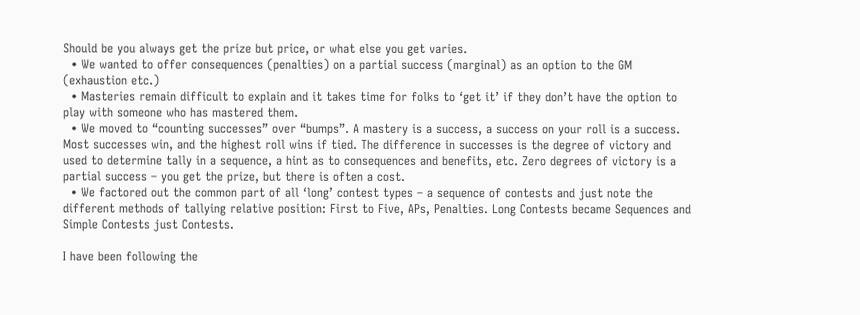Should be you always get the prize but price, or what else you get varies.
  • We wanted to offer consequences (penalties) on a partial success (marginal) as an option to the GM (exhaustion etc.)
  • Masteries remain difficult to explain and it takes time for folks to ‘get it’ if they don’t have the option to play with someone who has mastered them.
  • We moved to “counting successes” over “bumps”. A mastery is a success, a success on your roll is a success. Most successes win, and the highest roll wins if tied. The difference in successes is the degree of victory and used to determine tally in a sequence, a hint as to consequences and benefits, etc. Zero degrees of victory is a partial success – you get the prize, but there is often a cost.
  • We factored out the common part of all ‘long’ contest types – a sequence of contests and just note the different methods of tallying relative position: First to Five, APs, Penalties. Long Contests became Sequences and Simple Contests just Contests.

I have been following the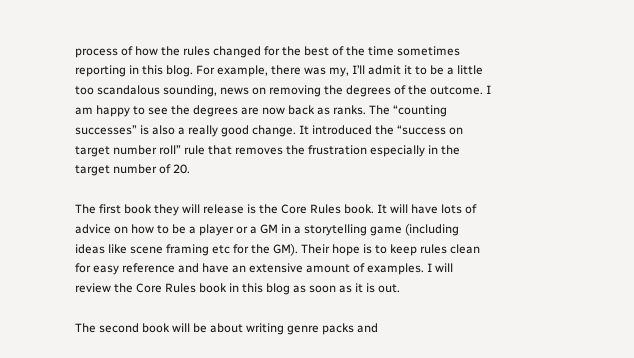process of how the rules changed for the best of the time sometimes reporting in this blog. For example, there was my, I’ll admit it to be a little too scandalous sounding, news on removing the degrees of the outcome. I am happy to see the degrees are now back as ranks. The “counting successes” is also a really good change. It introduced the “success on target number roll” rule that removes the frustration especially in the target number of 20.

The first book they will release is the Core Rules book. It will have lots of advice on how to be a player or a GM in a storytelling game (including ideas like scene framing etc for the GM). Their hope is to keep rules clean for easy reference and have an extensive amount of examples. I will review the Core Rules book in this blog as soon as it is out.

The second book will be about writing genre packs and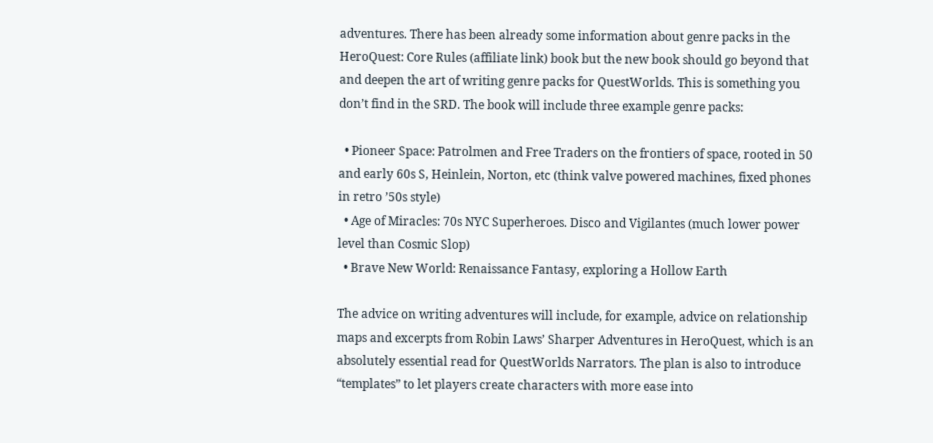adventures. There has been already some information about genre packs in the HeroQuest: Core Rules (affiliate link) book but the new book should go beyond that and deepen the art of writing genre packs for QuestWorlds. This is something you don’t find in the SRD. The book will include three example genre packs:

  • Pioneer Space: Patrolmen and Free Traders on the frontiers of space, rooted in 50 and early 60s S, Heinlein, Norton, etc (think valve powered machines, fixed phones in retro ’50s style)
  • Age of Miracles: 70s NYC Superheroes. Disco and Vigilantes (much lower power level than Cosmic Slop)
  • Brave New World: Renaissance Fantasy, exploring a Hollow Earth

The advice on writing adventures will include, for example, advice on relationship maps and excerpts from Robin Laws’ Sharper Adventures in HeroQuest, which is an absolutely essential read for QuestWorlds Narrators. The plan is also to introduce “templates” to let players create characters with more ease into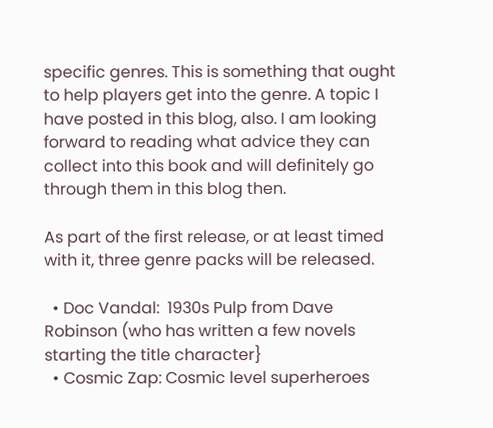specific genres. This is something that ought to help players get into the genre. A topic I have posted in this blog, also. I am looking forward to reading what advice they can collect into this book and will definitely go through them in this blog then.

As part of the first release, or at least timed with it, three genre packs will be released.

  • Doc Vandal:  1930s Pulp from Dave Robinson (who has written a few novels starting the title character}
  • Cosmic Zap: Cosmic level superheroes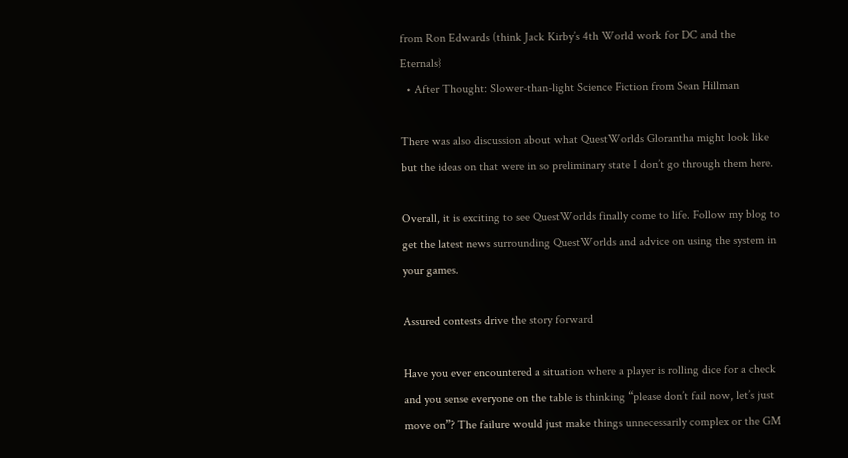from Ron Edwards (think Jack Kirby’s 4th World work for DC and the Eternals}
  • After Thought: Slower-than-light Science Fiction from Sean Hillman

There was also discussion about what QuestWorlds Glorantha might look like but the ideas on that were in so preliminary state I don’t go through them here.

Overall, it is exciting to see QuestWorlds finally come to life. Follow my blog to get the latest news surrounding QuestWorlds and advice on using the system in your games.

Assured contests drive the story forward

Have you ever encountered a situation where a player is rolling dice for a check and you sense everyone on the table is thinking “please don’t fail now, let’s just move on”? The failure would just make things unnecessarily complex or the GM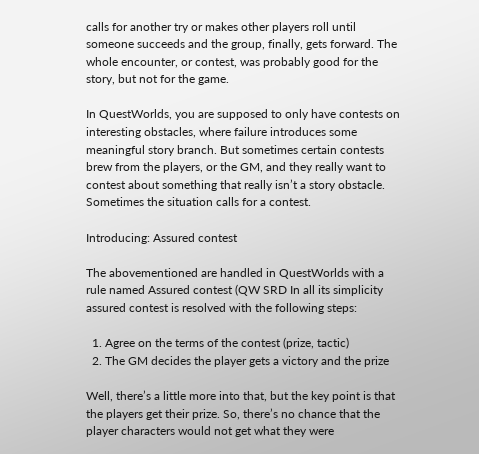calls for another try or makes other players roll until someone succeeds and the group, finally, gets forward. The whole encounter, or contest, was probably good for the story, but not for the game.

In QuestWorlds, you are supposed to only have contests on interesting obstacles, where failure introduces some meaningful story branch. But sometimes certain contests brew from the players, or the GM, and they really want to contest about something that really isn’t a story obstacle. Sometimes the situation calls for a contest.

Introducing: Assured contest

The abovementioned are handled in QuestWorlds with a rule named Assured contest (QW SRD In all its simplicity assured contest is resolved with the following steps:

  1. Agree on the terms of the contest (prize, tactic)
  2. The GM decides the player gets a victory and the prize

Well, there’s a little more into that, but the key point is that the players get their prize. So, there’s no chance that the player characters would not get what they were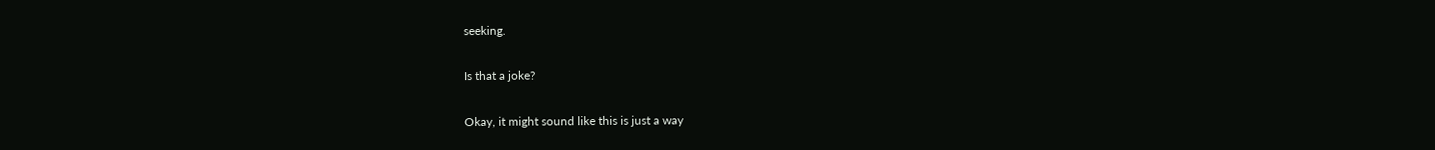seeking.

Is that a joke?

Okay, it might sound like this is just a way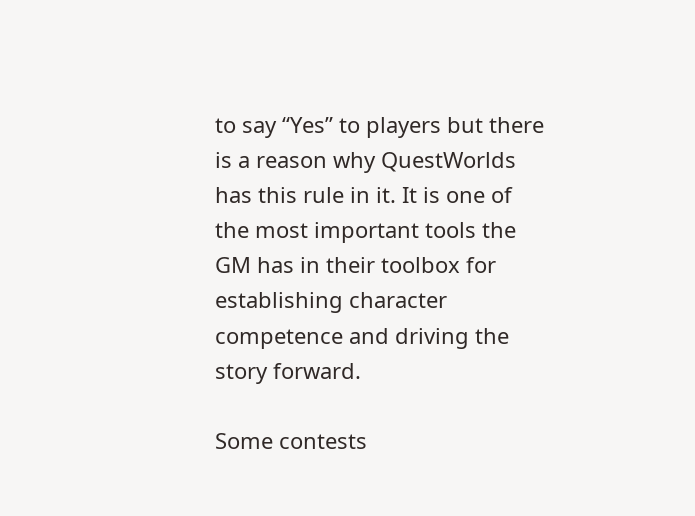to say “Yes” to players but there is a reason why QuestWorlds has this rule in it. It is one of the most important tools the GM has in their toolbox for establishing character competence and driving the story forward.

Some contests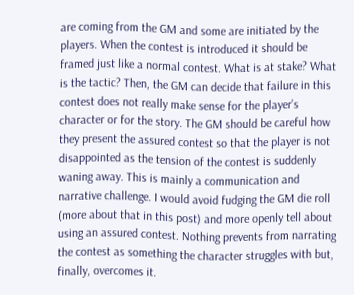are coming from the GM and some are initiated by the players. When the contest is introduced it should be framed just like a normal contest. What is at stake? What is the tactic? Then, the GM can decide that failure in this contest does not really make sense for the player’s character or for the story. The GM should be careful how they present the assured contest so that the player is not disappointed as the tension of the contest is suddenly waning away. This is mainly a communication and narrative challenge. I would avoid fudging the GM die roll (more about that in this post) and more openly tell about using an assured contest. Nothing prevents from narrating the contest as something the character struggles with but, finally, overcomes it.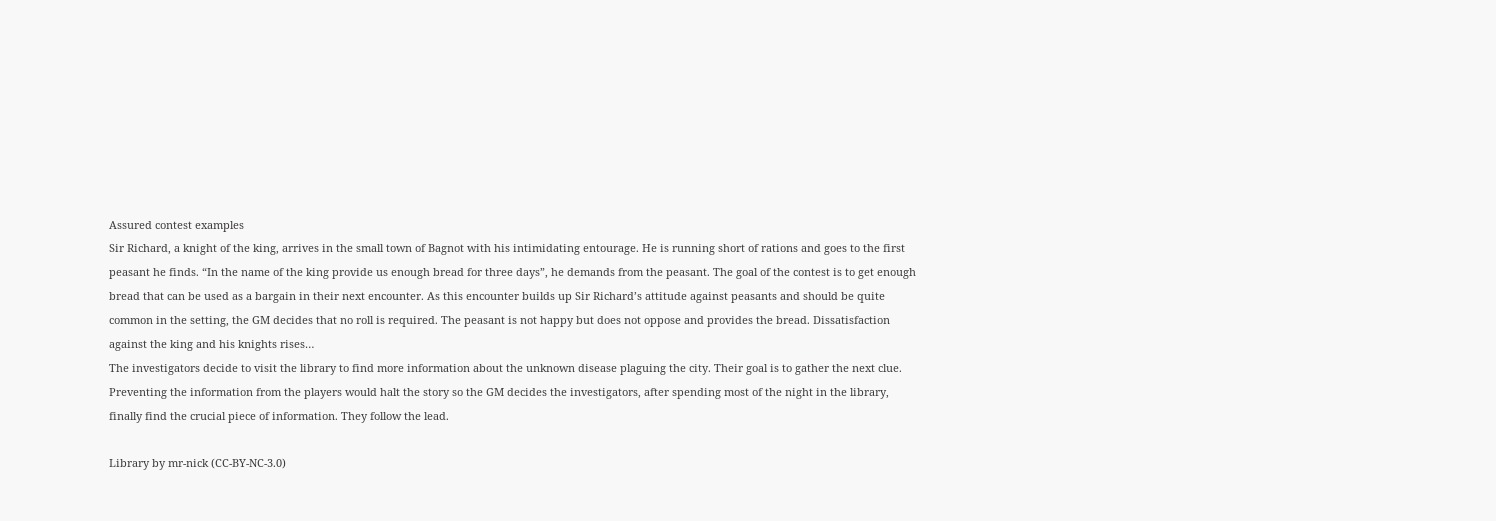Assured contest examples
Sir Richard, a knight of the king, arrives in the small town of Bagnot with his intimidating entourage. He is running short of rations and goes to the first peasant he finds. “In the name of the king provide us enough bread for three days”, he demands from the peasant. The goal of the contest is to get enough bread that can be used as a bargain in their next encounter. As this encounter builds up Sir Richard’s attitude against peasants and should be quite common in the setting, the GM decides that no roll is required. The peasant is not happy but does not oppose and provides the bread. Dissatisfaction against the king and his knights rises…
The investigators decide to visit the library to find more information about the unknown disease plaguing the city. Their goal is to gather the next clue. Preventing the information from the players would halt the story so the GM decides the investigators, after spending most of the night in the library, finally find the crucial piece of information. They follow the lead.

Library by mr-nick (CC-BY-NC-3.0)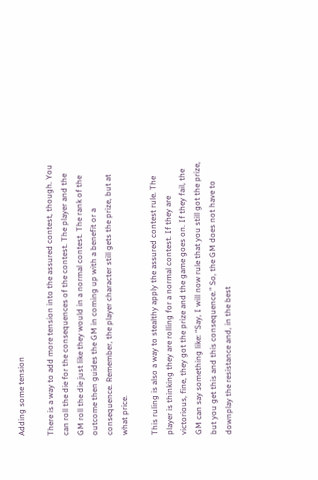Adding some tension

There is a way to add more tension into the assured contest, though. You can roll the die for the consequences of the contest. The player and the GM roll the die just like they would in a normal contest. The rank of the outcome then guides the GM in coming up with a benefit or a consequence. Remember, the player character still gets the prize, but at what price.

This ruling is also a way to stealthy apply the assured contest rule. The player is thinking they are rolling for a normal contest. If they are victorious, fine, they got the prize and the game goes on. If they fail, the GM can say something like: “Say, I will now rule that you still got the prize, but you get this and this consequence.” So, the GM does not have to downplay the resistance and, in the best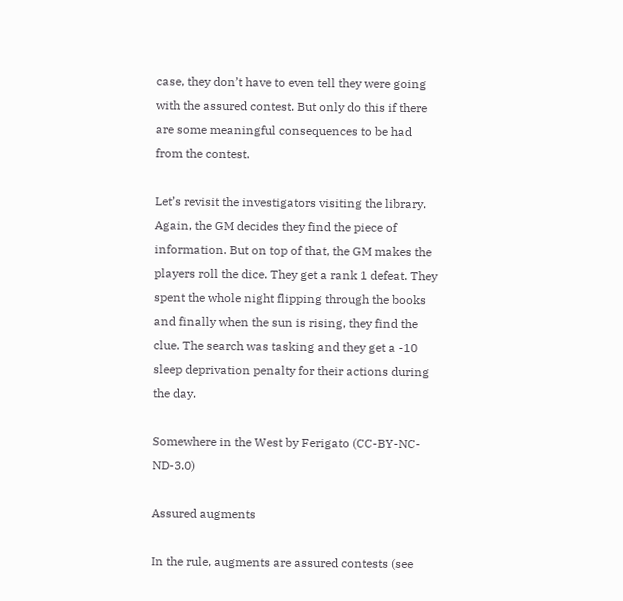case, they don’t have to even tell they were going with the assured contest. But only do this if there are some meaningful consequences to be had from the contest.

Let’s revisit the investigators visiting the library. Again, the GM decides they find the piece of information. But on top of that, the GM makes the players roll the dice. They get a rank 1 defeat. They spent the whole night flipping through the books and finally when the sun is rising, they find the clue. The search was tasking and they get a -10 sleep deprivation penalty for their actions during the day.

Somewhere in the West by Ferigato (CC-BY-NC-ND-3.0)

Assured augments

In the rule, augments are assured contests (see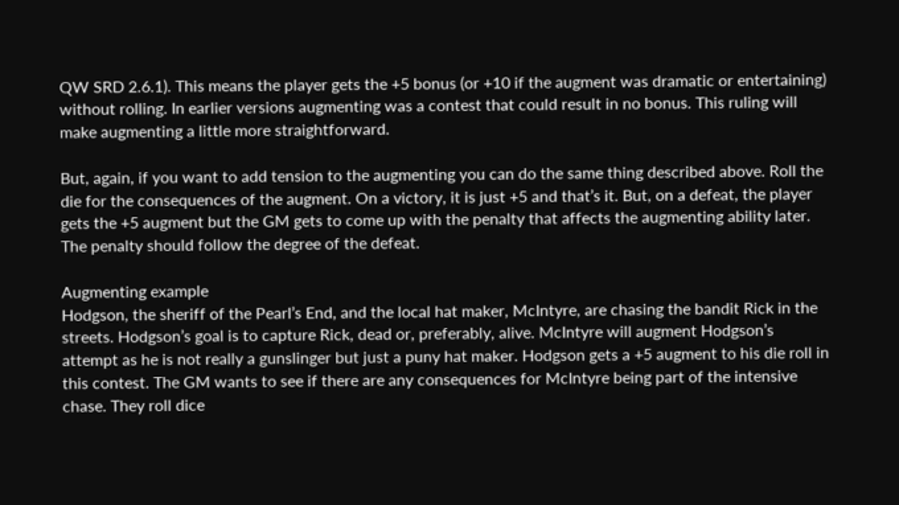QW SRD 2.6.1). This means the player gets the +5 bonus (or +10 if the augment was dramatic or entertaining) without rolling. In earlier versions augmenting was a contest that could result in no bonus. This ruling will make augmenting a little more straightforward.

But, again, if you want to add tension to the augmenting you can do the same thing described above. Roll the die for the consequences of the augment. On a victory, it is just +5 and that’s it. But, on a defeat, the player gets the +5 augment but the GM gets to come up with the penalty that affects the augmenting ability later. The penalty should follow the degree of the defeat.

Augmenting example
Hodgson, the sheriff of the Pearl’s End, and the local hat maker, McIntyre, are chasing the bandit Rick in the streets. Hodgson’s goal is to capture Rick, dead or, preferably, alive. McIntyre will augment Hodgson’s attempt as he is not really a gunslinger but just a puny hat maker. Hodgson gets a +5 augment to his die roll in this contest. The GM wants to see if there are any consequences for McIntyre being part of the intensive chase. They roll dice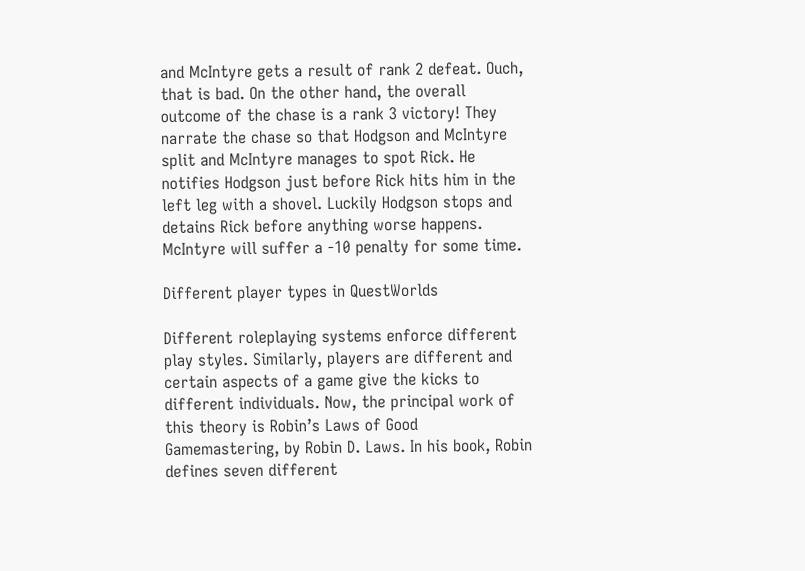and McIntyre gets a result of rank 2 defeat. Ouch, that is bad. On the other hand, the overall outcome of the chase is a rank 3 victory! They narrate the chase so that Hodgson and McIntyre split and McIntyre manages to spot Rick. He notifies Hodgson just before Rick hits him in the left leg with a shovel. Luckily Hodgson stops and detains Rick before anything worse happens. McIntyre will suffer a -10 penalty for some time.

Different player types in QuestWorlds

Different roleplaying systems enforce different play styles. Similarly, players are different and certain aspects of a game give the kicks to different individuals. Now, the principal work of this theory is Robin’s Laws of Good Gamemastering, by Robin D. Laws. In his book, Robin defines seven different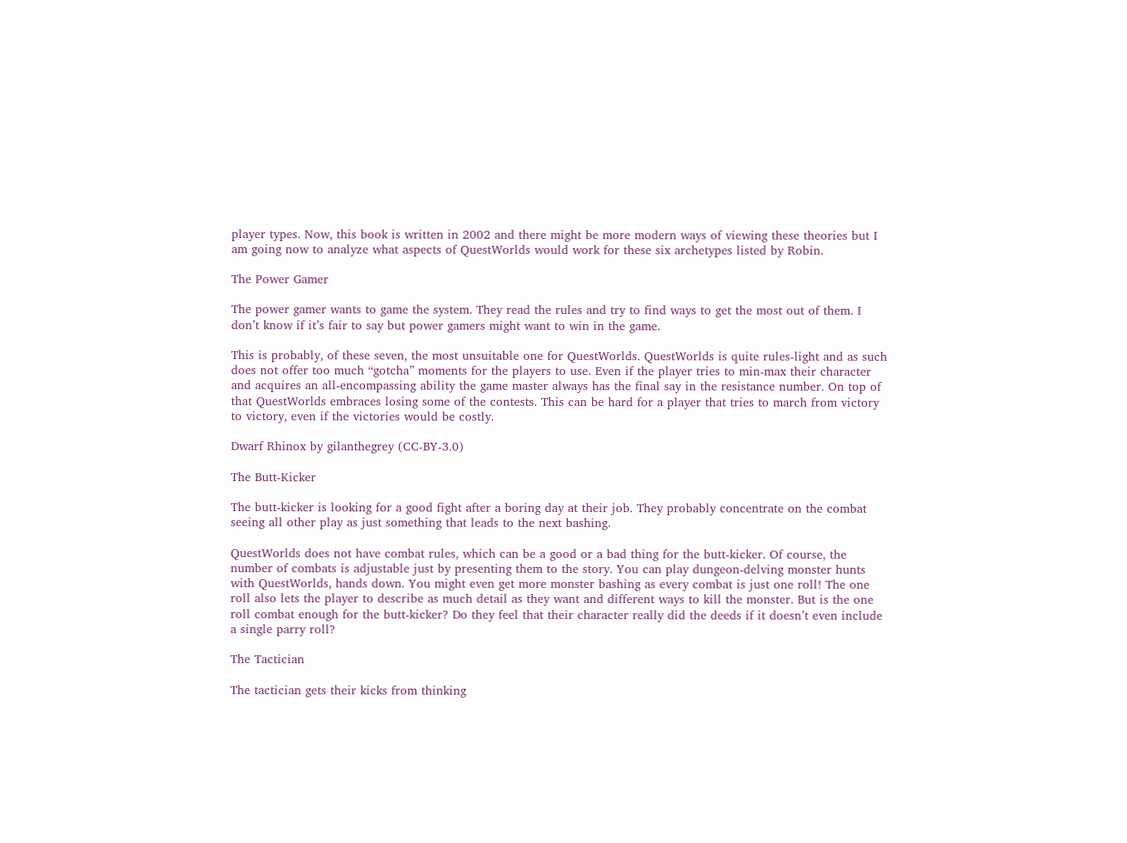player types. Now, this book is written in 2002 and there might be more modern ways of viewing these theories but I am going now to analyze what aspects of QuestWorlds would work for these six archetypes listed by Robin.

The Power Gamer

The power gamer wants to game the system. They read the rules and try to find ways to get the most out of them. I don’t know if it’s fair to say but power gamers might want to win in the game.

This is probably, of these seven, the most unsuitable one for QuestWorlds. QuestWorlds is quite rules-light and as such does not offer too much “gotcha” moments for the players to use. Even if the player tries to min-max their character and acquires an all-encompassing ability the game master always has the final say in the resistance number. On top of that QuestWorlds embraces losing some of the contests. This can be hard for a player that tries to march from victory to victory, even if the victories would be costly.

Dwarf Rhinox by gilanthegrey (CC-BY-3.0)

The Butt-Kicker

The butt-kicker is looking for a good fight after a boring day at their job. They probably concentrate on the combat seeing all other play as just something that leads to the next bashing.

QuestWorlds does not have combat rules, which can be a good or a bad thing for the butt-kicker. Of course, the number of combats is adjustable just by presenting them to the story. You can play dungeon-delving monster hunts with QuestWorlds, hands down. You might even get more monster bashing as every combat is just one roll! The one roll also lets the player to describe as much detail as they want and different ways to kill the monster. But is the one roll combat enough for the butt-kicker? Do they feel that their character really did the deeds if it doesn’t even include a single parry roll?

The Tactician

The tactician gets their kicks from thinking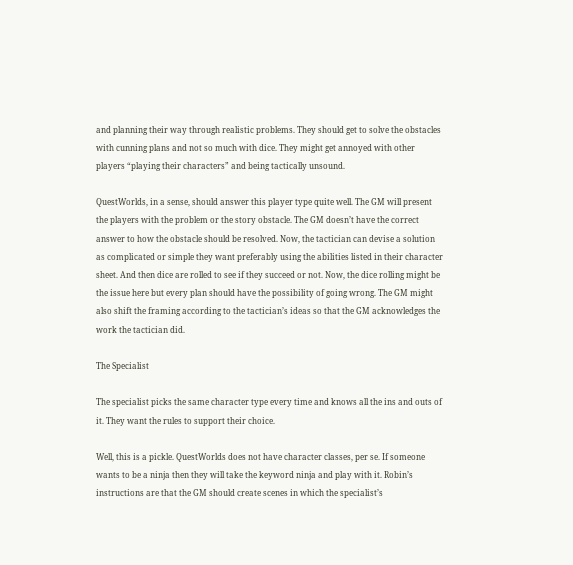and planning their way through realistic problems. They should get to solve the obstacles with cunning plans and not so much with dice. They might get annoyed with other players “playing their characters” and being tactically unsound.

QuestWorlds, in a sense, should answer this player type quite well. The GM will present the players with the problem or the story obstacle. The GM doesn’t have the correct answer to how the obstacle should be resolved. Now, the tactician can devise a solution as complicated or simple they want preferably using the abilities listed in their character sheet. And then dice are rolled to see if they succeed or not. Now, the dice rolling might be the issue here but every plan should have the possibility of going wrong. The GM might also shift the framing according to the tactician’s ideas so that the GM acknowledges the work the tactician did.

The Specialist

The specialist picks the same character type every time and knows all the ins and outs of it. They want the rules to support their choice.

Well, this is a pickle. QuestWorlds does not have character classes, per se. If someone wants to be a ninja then they will take the keyword ninja and play with it. Robin’s instructions are that the GM should create scenes in which the specialist’s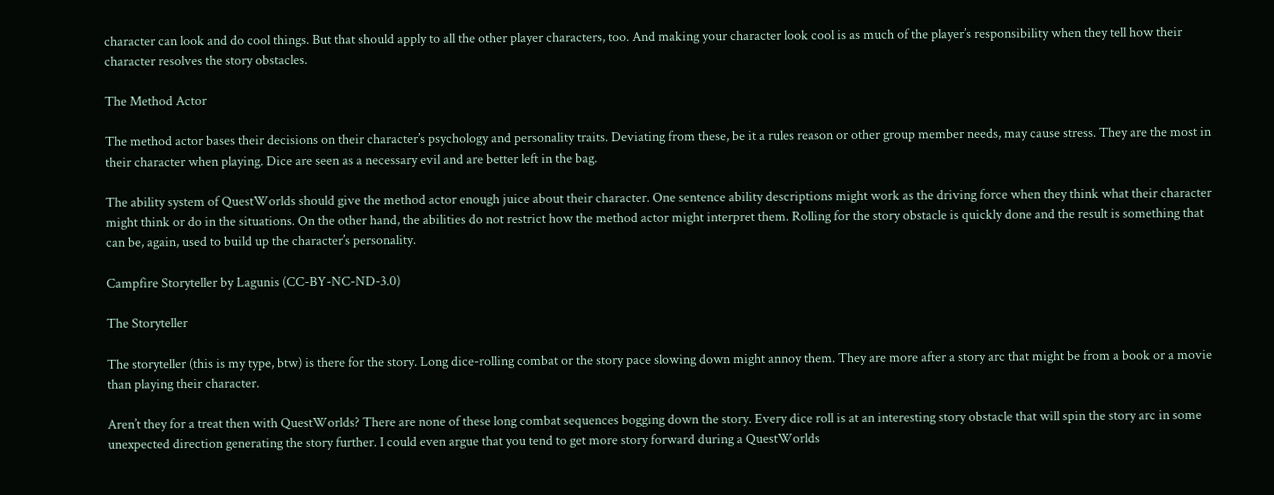character can look and do cool things. But that should apply to all the other player characters, too. And making your character look cool is as much of the player’s responsibility when they tell how their character resolves the story obstacles.

The Method Actor

The method actor bases their decisions on their character’s psychology and personality traits. Deviating from these, be it a rules reason or other group member needs, may cause stress. They are the most in their character when playing. Dice are seen as a necessary evil and are better left in the bag.

The ability system of QuestWorlds should give the method actor enough juice about their character. One sentence ability descriptions might work as the driving force when they think what their character might think or do in the situations. On the other hand, the abilities do not restrict how the method actor might interpret them. Rolling for the story obstacle is quickly done and the result is something that can be, again, used to build up the character’s personality.

Campfire Storyteller by Lagunis (CC-BY-NC-ND-3.0)

The Storyteller

The storyteller (this is my type, btw) is there for the story. Long dice-rolling combat or the story pace slowing down might annoy them. They are more after a story arc that might be from a book or a movie than playing their character.

Aren’t they for a treat then with QuestWorlds? There are none of these long combat sequences bogging down the story. Every dice roll is at an interesting story obstacle that will spin the story arc in some unexpected direction generating the story further. I could even argue that you tend to get more story forward during a QuestWorlds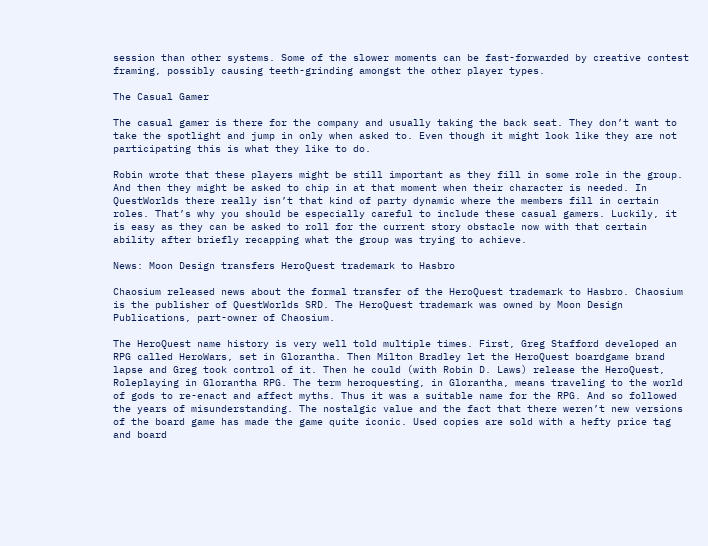session than other systems. Some of the slower moments can be fast-forwarded by creative contest framing, possibly causing teeth-grinding amongst the other player types.

The Casual Gamer

The casual gamer is there for the company and usually taking the back seat. They don’t want to take the spotlight and jump in only when asked to. Even though it might look like they are not participating this is what they like to do.

Robin wrote that these players might be still important as they fill in some role in the group. And then they might be asked to chip in at that moment when their character is needed. In QuestWorlds there really isn’t that kind of party dynamic where the members fill in certain roles. That’s why you should be especially careful to include these casual gamers. Luckily, it is easy as they can be asked to roll for the current story obstacle now with that certain ability after briefly recapping what the group was trying to achieve.

News: Moon Design transfers HeroQuest trademark to Hasbro

Chaosium released news about the formal transfer of the HeroQuest trademark to Hasbro. Chaosium is the publisher of QuestWorlds SRD. The HeroQuest trademark was owned by Moon Design Publications, part-owner of Chaosium.

The HeroQuest name history is very well told multiple times. First, Greg Stafford developed an RPG called HeroWars, set in Glorantha. Then Milton Bradley let the HeroQuest boardgame brand lapse and Greg took control of it. Then he could (with Robin D. Laws) release the HeroQuest, Roleplaying in Glorantha RPG. The term heroquesting, in Glorantha, means traveling to the world of gods to re-enact and affect myths. Thus it was a suitable name for the RPG. And so followed the years of misunderstanding. The nostalgic value and the fact that there weren’t new versions of the board game has made the game quite iconic. Used copies are sold with a hefty price tag and board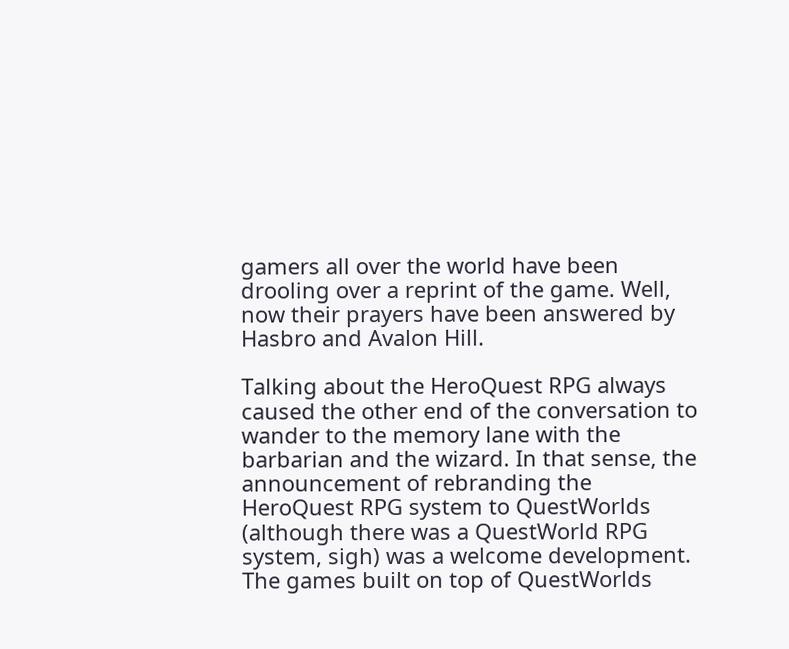gamers all over the world have been drooling over a reprint of the game. Well, now their prayers have been answered by Hasbro and Avalon Hill.

Talking about the HeroQuest RPG always caused the other end of the conversation to wander to the memory lane with the barbarian and the wizard. In that sense, the announcement of rebranding the HeroQuest RPG system to QuestWorlds (although there was a QuestWorld RPG system, sigh) was a welcome development. The games built on top of QuestWorlds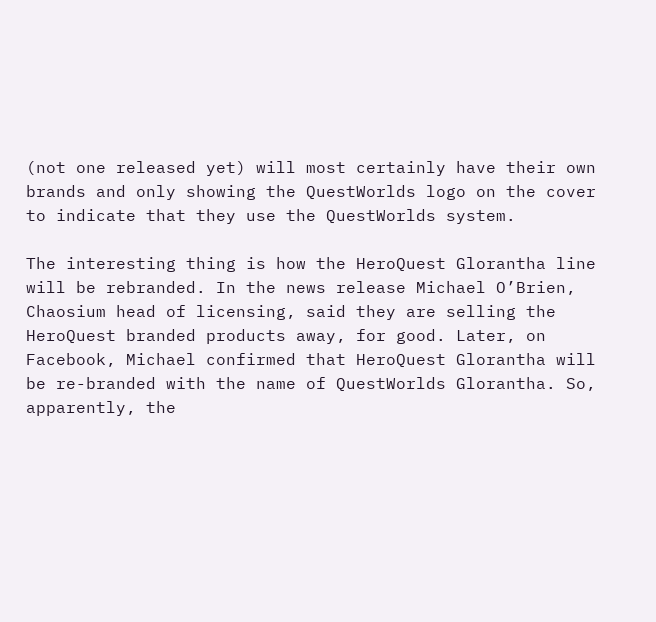(not one released yet) will most certainly have their own brands and only showing the QuestWorlds logo on the cover to indicate that they use the QuestWorlds system.

The interesting thing is how the HeroQuest Glorantha line will be rebranded. In the news release Michael O’Brien, Chaosium head of licensing, said they are selling the HeroQuest branded products away, for good. Later, on Facebook, Michael confirmed that HeroQuest Glorantha will be re-branded with the name of QuestWorlds Glorantha. So, apparently, the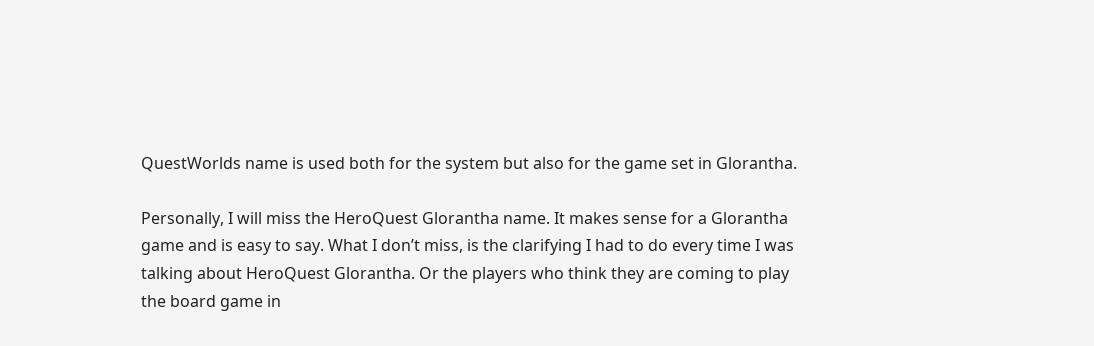QuestWorlds name is used both for the system but also for the game set in Glorantha.

Personally, I will miss the HeroQuest Glorantha name. It makes sense for a Glorantha game and is easy to say. What I don’t miss, is the clarifying I had to do every time I was talking about HeroQuest Glorantha. Or the players who think they are coming to play the board game in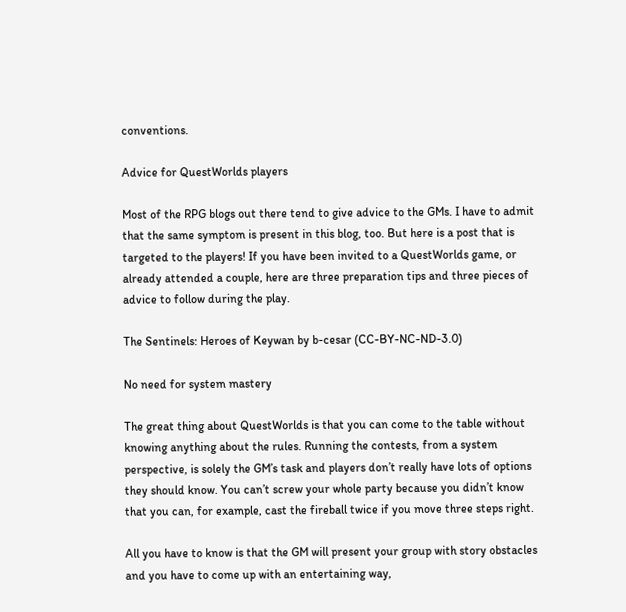conventions.

Advice for QuestWorlds players

Most of the RPG blogs out there tend to give advice to the GMs. I have to admit that the same symptom is present in this blog, too. But here is a post that is targeted to the players! If you have been invited to a QuestWorlds game, or already attended a couple, here are three preparation tips and three pieces of advice to follow during the play.

The Sentinels: Heroes of Keywan by b-cesar (CC-BY-NC-ND-3.0)

No need for system mastery

The great thing about QuestWorlds is that you can come to the table without knowing anything about the rules. Running the contests, from a system perspective, is solely the GM’s task and players don’t really have lots of options they should know. You can’t screw your whole party because you didn’t know that you can, for example, cast the fireball twice if you move three steps right.

All you have to know is that the GM will present your group with story obstacles and you have to come up with an entertaining way,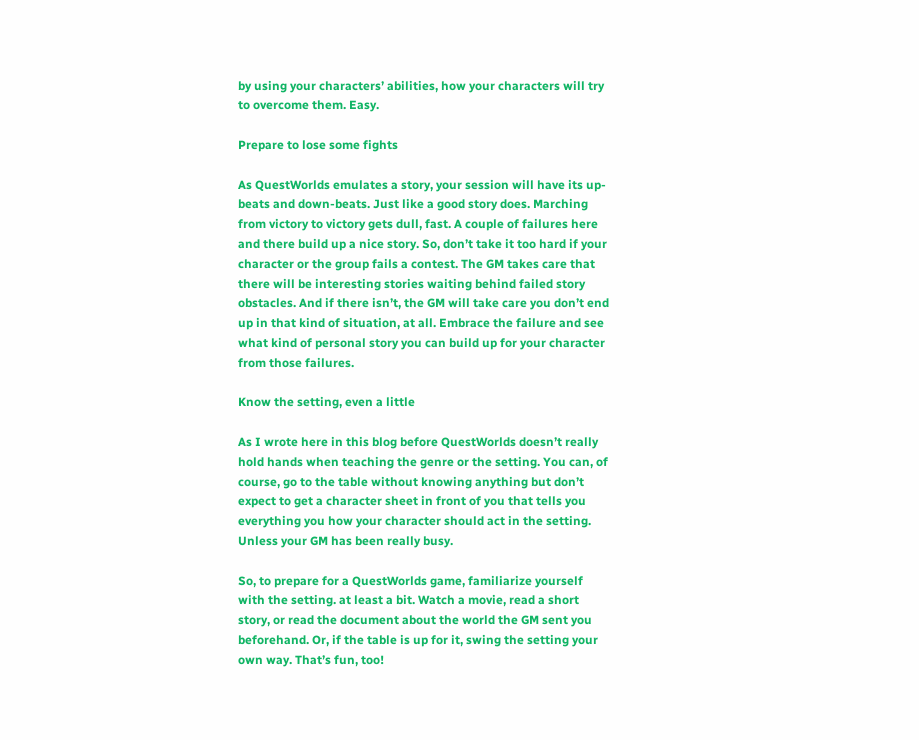by using your characters’ abilities, how your characters will try to overcome them. Easy.

Prepare to lose some fights

As QuestWorlds emulates a story, your session will have its up-beats and down-beats. Just like a good story does. Marching from victory to victory gets dull, fast. A couple of failures here and there build up a nice story. So, don’t take it too hard if your character or the group fails a contest. The GM takes care that there will be interesting stories waiting behind failed story obstacles. And if there isn’t, the GM will take care you don’t end up in that kind of situation, at all. Embrace the failure and see what kind of personal story you can build up for your character from those failures.

Know the setting, even a little

As I wrote here in this blog before QuestWorlds doesn’t really hold hands when teaching the genre or the setting. You can, of course, go to the table without knowing anything but don’t expect to get a character sheet in front of you that tells you everything you how your character should act in the setting. Unless your GM has been really busy.

So, to prepare for a QuestWorlds game, familiarize yourself with the setting. at least a bit. Watch a movie, read a short story, or read the document about the world the GM sent you beforehand. Or, if the table is up for it, swing the setting your own way. That’s fun, too!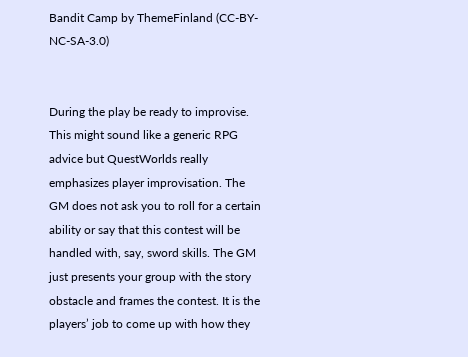Bandit Camp by ThemeFinland (CC-BY-NC-SA-3.0)


During the play be ready to improvise. This might sound like a generic RPG advice but QuestWorlds really emphasizes player improvisation. The GM does not ask you to roll for a certain ability or say that this contest will be handled with, say, sword skills. The GM just presents your group with the story obstacle and frames the contest. It is the players’ job to come up with how they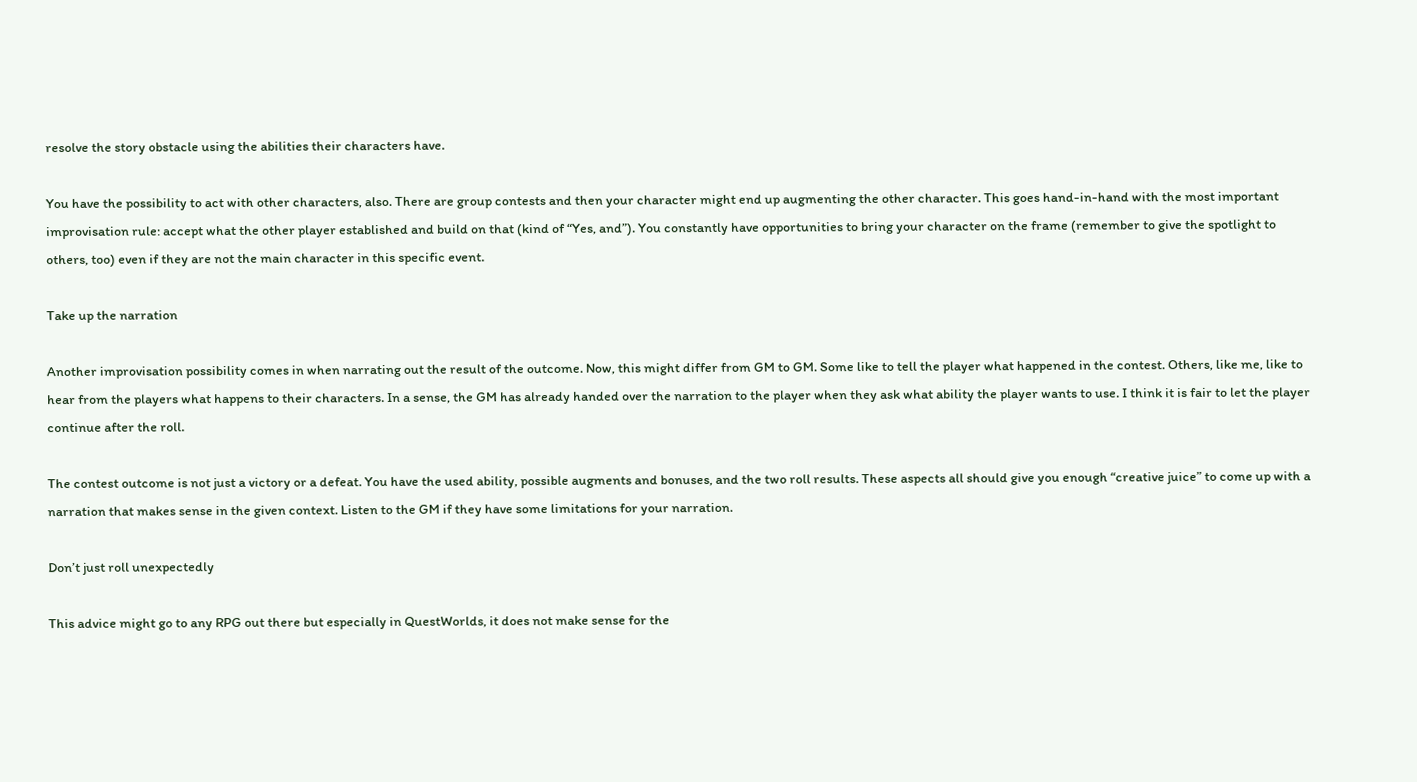resolve the story obstacle using the abilities their characters have.

You have the possibility to act with other characters, also. There are group contests and then your character might end up augmenting the other character. This goes hand-in-hand with the most important improvisation rule: accept what the other player established and build on that (kind of “Yes, and”). You constantly have opportunities to bring your character on the frame (remember to give the spotlight to others, too) even if they are not the main character in this specific event.

Take up the narration

Another improvisation possibility comes in when narrating out the result of the outcome. Now, this might differ from GM to GM. Some like to tell the player what happened in the contest. Others, like me, like to hear from the players what happens to their characters. In a sense, the GM has already handed over the narration to the player when they ask what ability the player wants to use. I think it is fair to let the player continue after the roll.

The contest outcome is not just a victory or a defeat. You have the used ability, possible augments and bonuses, and the two roll results. These aspects all should give you enough “creative juice” to come up with a narration that makes sense in the given context. Listen to the GM if they have some limitations for your narration.

Don’t just roll unexpectedly

This advice might go to any RPG out there but especially in QuestWorlds, it does not make sense for the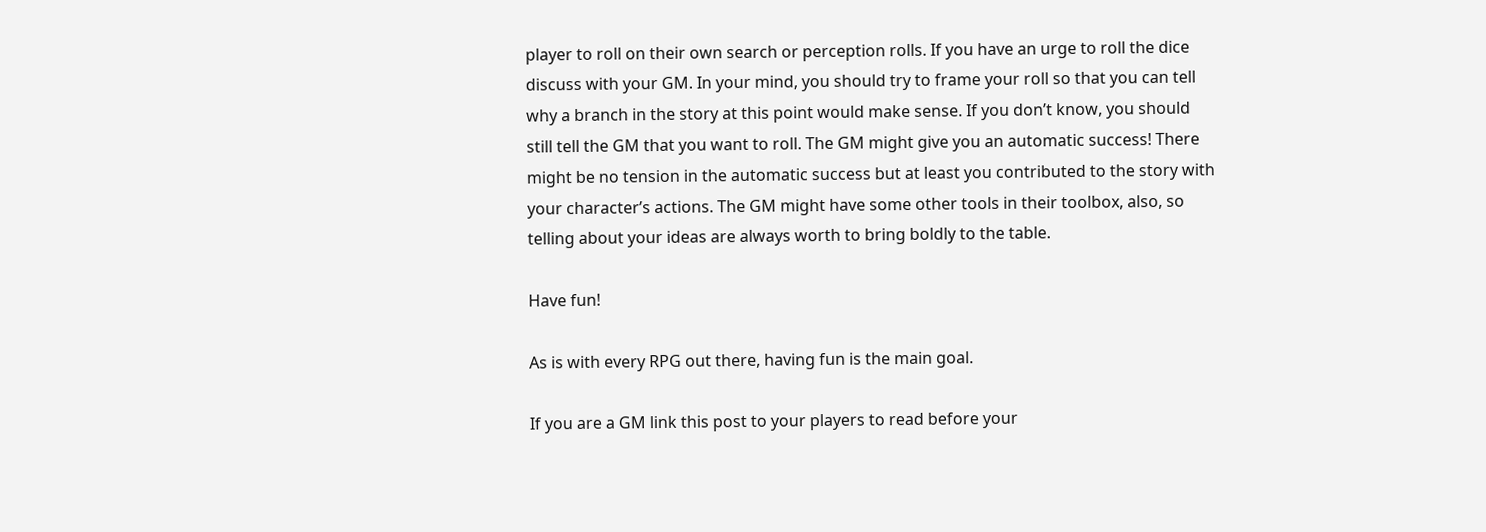player to roll on their own search or perception rolls. If you have an urge to roll the dice discuss with your GM. In your mind, you should try to frame your roll so that you can tell why a branch in the story at this point would make sense. If you don’t know, you should still tell the GM that you want to roll. The GM might give you an automatic success! There might be no tension in the automatic success but at least you contributed to the story with your character’s actions. The GM might have some other tools in their toolbox, also, so telling about your ideas are always worth to bring boldly to the table.

Have fun!

As is with every RPG out there, having fun is the main goal.

If you are a GM link this post to your players to read before your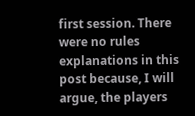first session. There were no rules explanations in this post because, I will argue, the players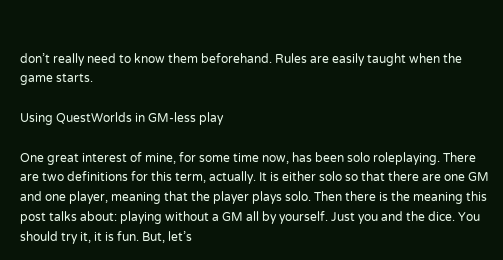don’t really need to know them beforehand. Rules are easily taught when the game starts.

Using QuestWorlds in GM-less play

One great interest of mine, for some time now, has been solo roleplaying. There are two definitions for this term, actually. It is either solo so that there are one GM and one player, meaning that the player plays solo. Then there is the meaning this post talks about: playing without a GM all by yourself. Just you and the dice. You should try it, it is fun. But, let’s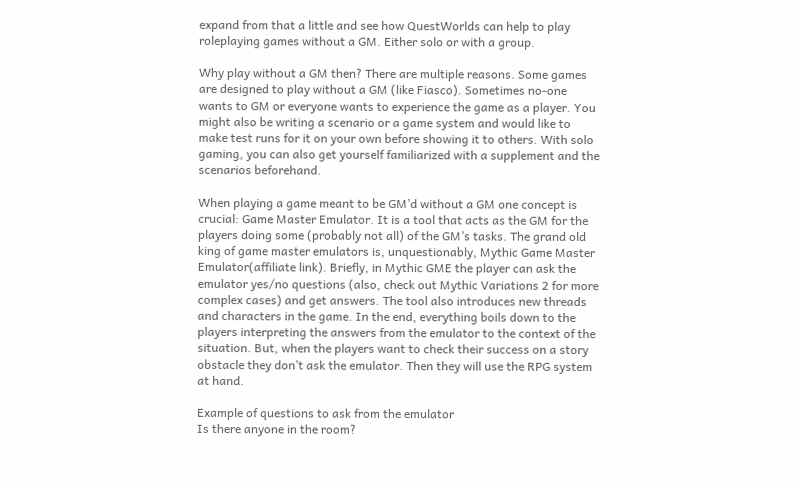expand from that a little and see how QuestWorlds can help to play roleplaying games without a GM. Either solo or with a group.

Why play without a GM then? There are multiple reasons. Some games are designed to play without a GM (like Fiasco). Sometimes no-one wants to GM or everyone wants to experience the game as a player. You might also be writing a scenario or a game system and would like to make test runs for it on your own before showing it to others. With solo gaming, you can also get yourself familiarized with a supplement and the scenarios beforehand.

When playing a game meant to be GM’d without a GM one concept is crucial: Game Master Emulator. It is a tool that acts as the GM for the players doing some (probably not all) of the GM’s tasks. The grand old king of game master emulators is, unquestionably, Mythic Game Master Emulator(affiliate link). Briefly, in Mythic GME the player can ask the emulator yes/no questions (also, check out Mythic Variations 2 for more complex cases) and get answers. The tool also introduces new threads and characters in the game. In the end, everything boils down to the players interpreting the answers from the emulator to the context of the situation. But, when the players want to check their success on a story obstacle they don’t ask the emulator. Then they will use the RPG system at hand.

Example of questions to ask from the emulator
Is there anyone in the room?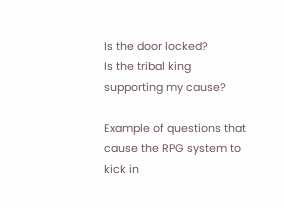Is the door locked?
Is the tribal king supporting my cause?

Example of questions that cause the RPG system to kick in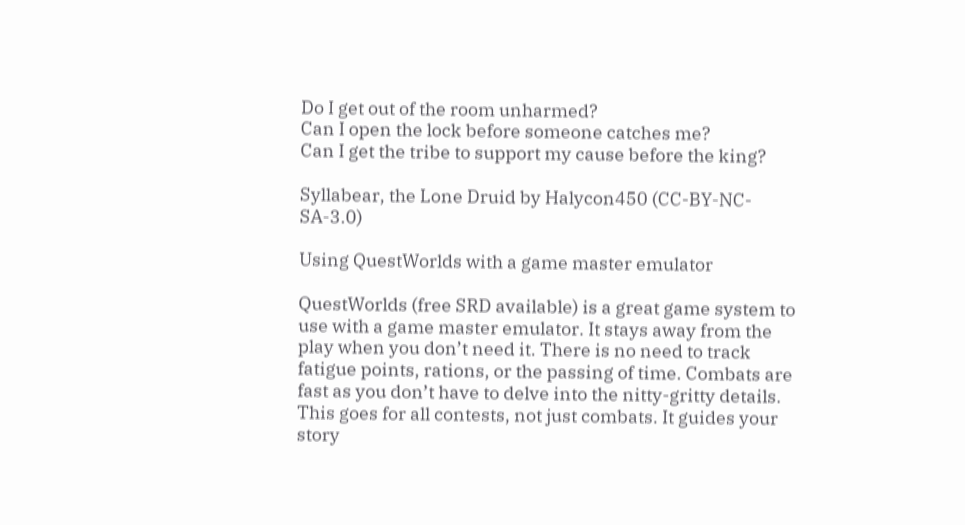Do I get out of the room unharmed?
Can I open the lock before someone catches me?
Can I get the tribe to support my cause before the king?

Syllabear, the Lone Druid by Halycon450 (CC-BY-NC-SA-3.0)

Using QuestWorlds with a game master emulator

QuestWorlds (free SRD available) is a great game system to use with a game master emulator. It stays away from the play when you don’t need it. There is no need to track fatigue points, rations, or the passing of time. Combats are fast as you don’t have to delve into the nitty-gritty details. This goes for all contests, not just combats. It guides your story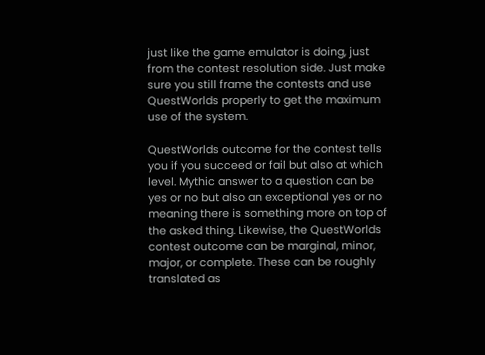just like the game emulator is doing, just from the contest resolution side. Just make sure you still frame the contests and use QuestWorlds properly to get the maximum use of the system.

QuestWorlds outcome for the contest tells you if you succeed or fail but also at which level. Mythic answer to a question can be yes or no but also an exceptional yes or no meaning there is something more on top of the asked thing. Likewise, the QuestWorlds contest outcome can be marginal, minor, major, or complete. These can be roughly translated as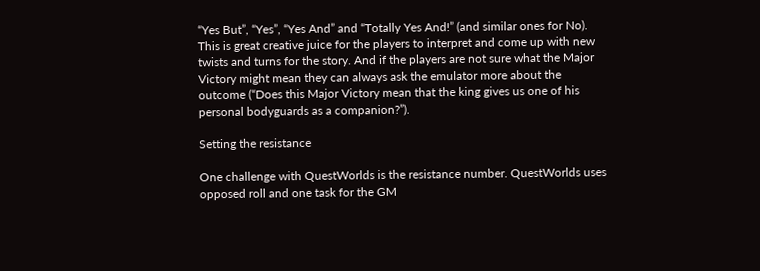“Yes But”, “Yes”, “Yes And” and “Totally Yes And!” (and similar ones for No). This is great creative juice for the players to interpret and come up with new twists and turns for the story. And if the players are not sure what the Major Victory might mean they can always ask the emulator more about the outcome (“Does this Major Victory mean that the king gives us one of his personal bodyguards as a companion?”).

Setting the resistance

One challenge with QuestWorlds is the resistance number. QuestWorlds uses opposed roll and one task for the GM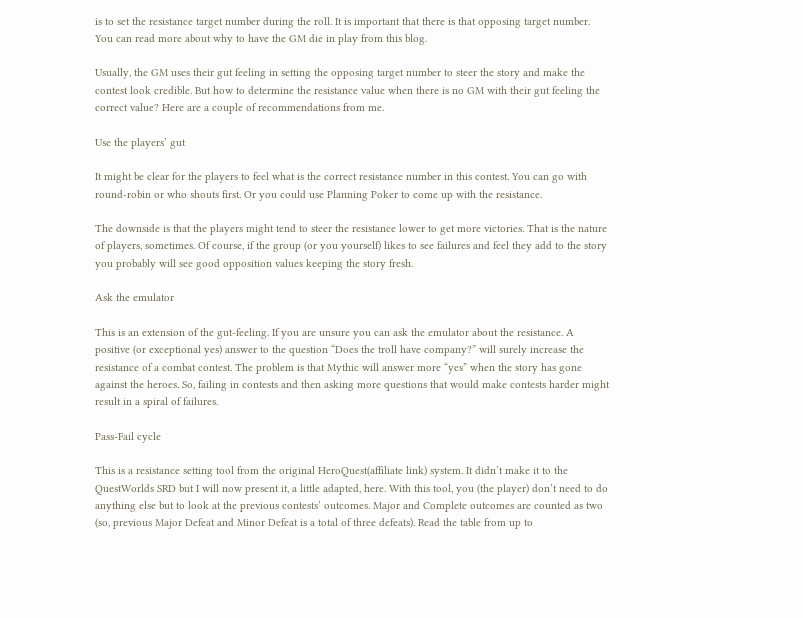is to set the resistance target number during the roll. It is important that there is that opposing target number. You can read more about why to have the GM die in play from this blog.

Usually, the GM uses their gut feeling in setting the opposing target number to steer the story and make the contest look credible. But how to determine the resistance value when there is no GM with their gut feeling the correct value? Here are a couple of recommendations from me.

Use the players’ gut

It might be clear for the players to feel what is the correct resistance number in this contest. You can go with round-robin or who shouts first. Or you could use Planning Poker to come up with the resistance.

The downside is that the players might tend to steer the resistance lower to get more victories. That is the nature of players, sometimes. Of course, if the group (or you yourself) likes to see failures and feel they add to the story you probably will see good opposition values keeping the story fresh.

Ask the emulator

This is an extension of the gut-feeling. If you are unsure you can ask the emulator about the resistance. A positive (or exceptional yes) answer to the question “Does the troll have company?” will surely increase the resistance of a combat contest. The problem is that Mythic will answer more “yes” when the story has gone against the heroes. So, failing in contests and then asking more questions that would make contests harder might result in a spiral of failures.

Pass-Fail cycle

This is a resistance setting tool from the original HeroQuest(affiliate link) system. It didn’t make it to the QuestWorlds SRD but I will now present it, a little adapted, here. With this tool, you (the player) don’t need to do anything else but to look at the previous contests’ outcomes. Major and Complete outcomes are counted as two (so, previous Major Defeat and Minor Defeat is a total of three defeats). Read the table from up to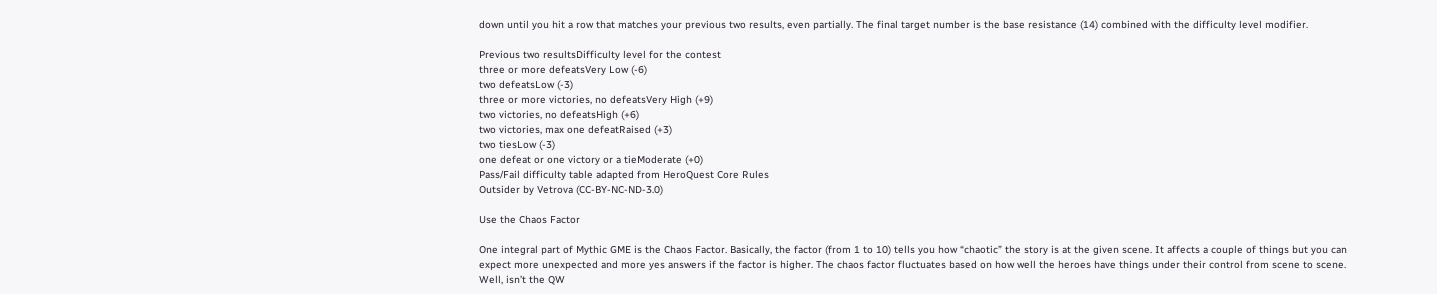down until you hit a row that matches your previous two results, even partially. The final target number is the base resistance (14) combined with the difficulty level modifier.

Previous two resultsDifficulty level for the contest
three or more defeatsVery Low (-6)
two defeatsLow (-3)
three or more victories, no defeatsVery High (+9)
two victories, no defeatsHigh (+6)
two victories, max one defeatRaised (+3)
two tiesLow (-3)
one defeat or one victory or a tieModerate (+0)
Pass/Fail difficulty table adapted from HeroQuest Core Rules
Outsider by Vetrova (CC-BY-NC-ND-3.0)

Use the Chaos Factor

One integral part of Mythic GME is the Chaos Factor. Basically, the factor (from 1 to 10) tells you how “chaotic” the story is at the given scene. It affects a couple of things but you can expect more unexpected and more yes answers if the factor is higher. The chaos factor fluctuates based on how well the heroes have things under their control from scene to scene. Well, isn’t the QW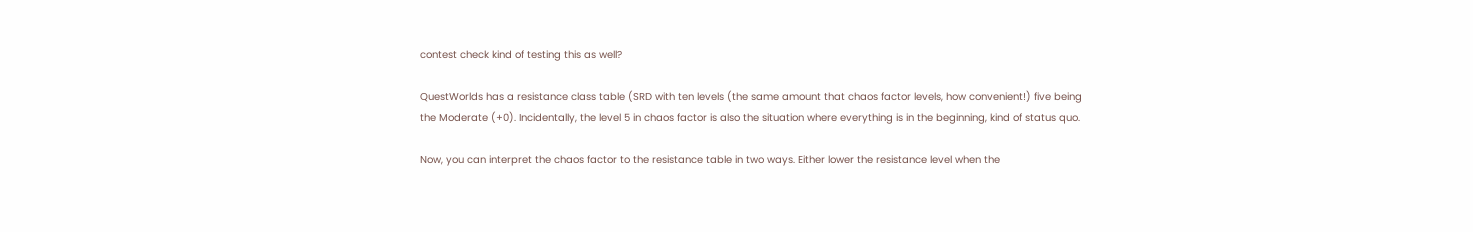contest check kind of testing this as well?

QuestWorlds has a resistance class table (SRD with ten levels (the same amount that chaos factor levels, how convenient!) five being the Moderate (+0). Incidentally, the level 5 in chaos factor is also the situation where everything is in the beginning, kind of status quo.

Now, you can interpret the chaos factor to the resistance table in two ways. Either lower the resistance level when the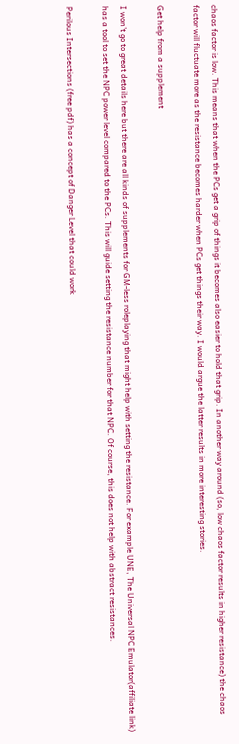chaos factor is low. This means that when the PCs get a grip of things it becomes also easier to hold that grip. In another way around (so, low chaos factor results in higher resistance) the chaos factor will fluctuate more as the resistance becomes harder when PCs get things their way. I would argue the latter results in more interesting stories.

Get help from a supplement

I won’t go to great details here but there are all kinds of supplements for GM-less roleplaying that might help with setting the resistance. For example UNE, The Universal NPC Emulator(affiliate link) has a tool to set the NPC power level compared to the PCs. This will guide setting the resistance number for that NPC. Of course, this does not help with abstract resistances.

Perilous Intersections (free pdf) has a concept of Danger Level that could work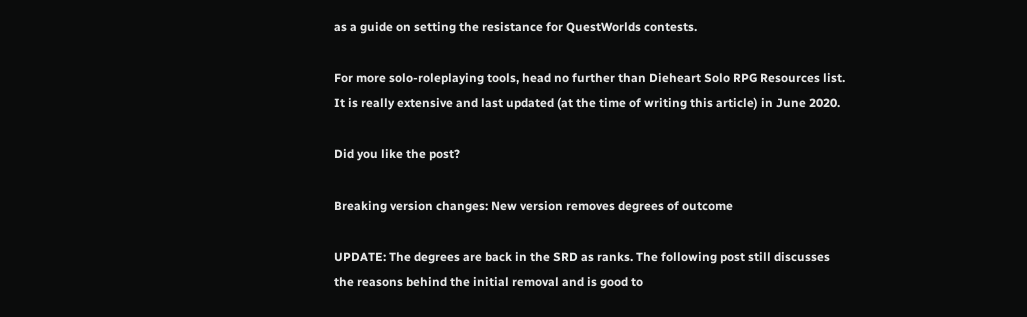as a guide on setting the resistance for QuestWorlds contests.

For more solo-roleplaying tools, head no further than Dieheart Solo RPG Resources list. It is really extensive and last updated (at the time of writing this article) in June 2020.

Did you like the post?

Breaking version changes: New version removes degrees of outcome

UPDATE: The degrees are back in the SRD as ranks. The following post still discusses the reasons behind the initial removal and is good to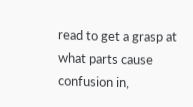read to get a grasp at what parts cause confusion in,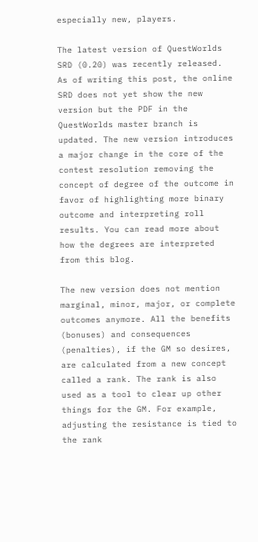especially new, players.

The latest version of QuestWorlds SRD (0.20) was recently released. As of writing this post, the online SRD does not yet show the new version but the PDF in the QuestWorlds master branch is updated. The new version introduces a major change in the core of the contest resolution removing the concept of degree of the outcome in favor of highlighting more binary outcome and interpreting roll results. You can read more about how the degrees are interpreted from this blog.

The new version does not mention marginal, minor, major, or complete outcomes anymore. All the benefits (bonuses) and consequences (penalties), if the GM so desires, are calculated from a new concept called a rank. The rank is also used as a tool to clear up other things for the GM. For example, adjusting the resistance is tied to the rank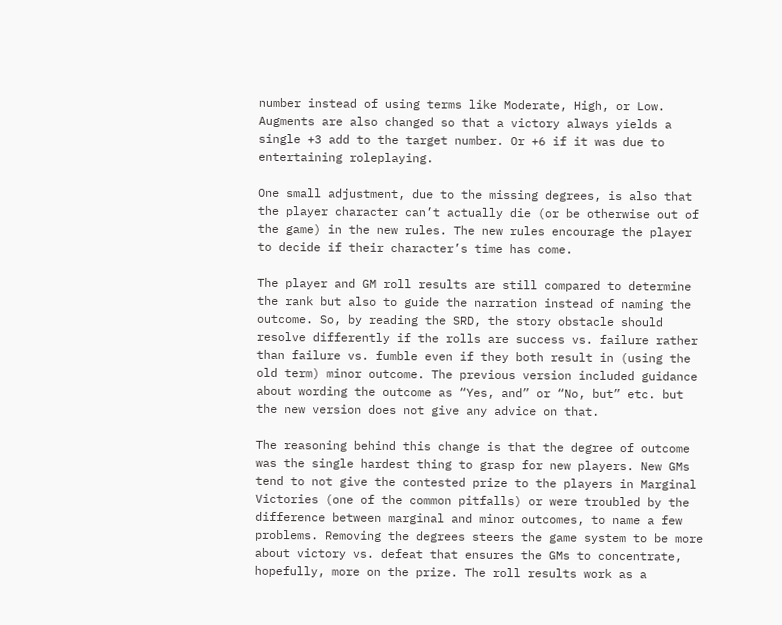number instead of using terms like Moderate, High, or Low. Augments are also changed so that a victory always yields a single +3 add to the target number. Or +6 if it was due to entertaining roleplaying.

One small adjustment, due to the missing degrees, is also that the player character can’t actually die (or be otherwise out of the game) in the new rules. The new rules encourage the player to decide if their character’s time has come.

The player and GM roll results are still compared to determine the rank but also to guide the narration instead of naming the outcome. So, by reading the SRD, the story obstacle should resolve differently if the rolls are success vs. failure rather than failure vs. fumble even if they both result in (using the old term) minor outcome. The previous version included guidance about wording the outcome as “Yes, and” or “No, but” etc. but the new version does not give any advice on that.

The reasoning behind this change is that the degree of outcome was the single hardest thing to grasp for new players. New GMs tend to not give the contested prize to the players in Marginal Victories (one of the common pitfalls) or were troubled by the difference between marginal and minor outcomes, to name a few problems. Removing the degrees steers the game system to be more about victory vs. defeat that ensures the GMs to concentrate, hopefully, more on the prize. The roll results work as a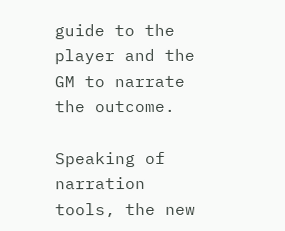guide to the player and the GM to narrate the outcome.

Speaking of narration tools, the new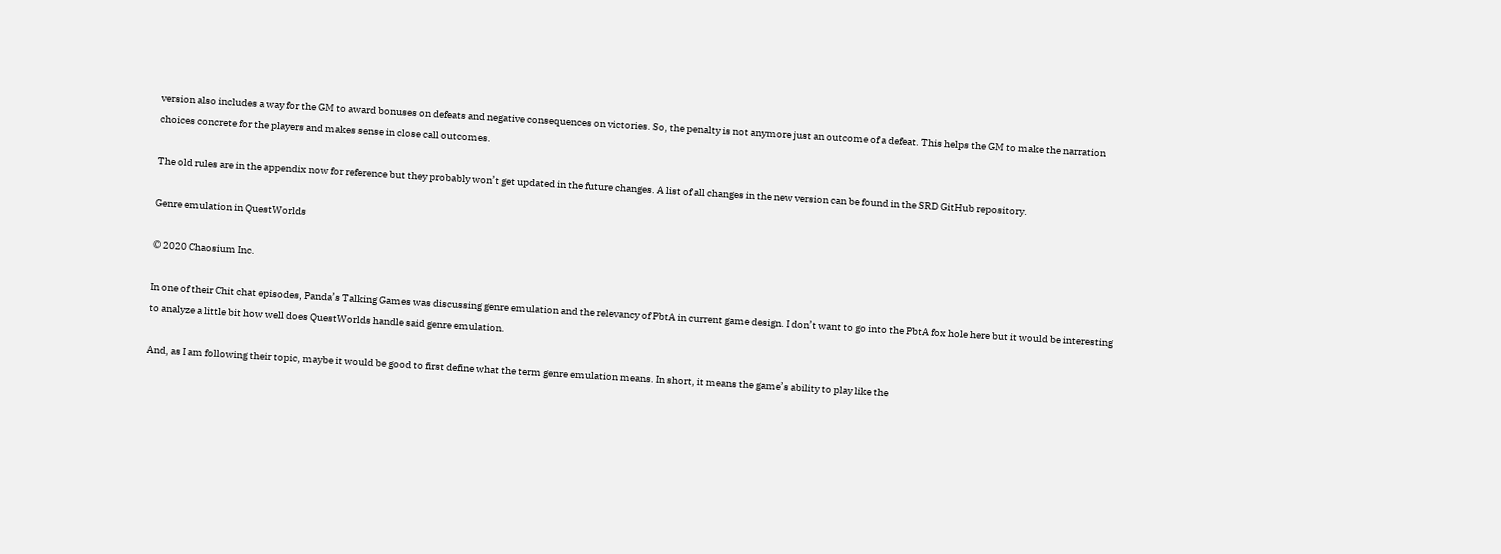version also includes a way for the GM to award bonuses on defeats and negative consequences on victories. So, the penalty is not anymore just an outcome of a defeat. This helps the GM to make the narration choices concrete for the players and makes sense in close call outcomes.

The old rules are in the appendix now for reference but they probably won’t get updated in the future changes. A list of all changes in the new version can be found in the SRD GitHub repository.

Genre emulation in QuestWorlds

© 2020 Chaosium Inc.

In one of their Chit chat episodes, Panda’s Talking Games was discussing genre emulation and the relevancy of PbtA in current game design. I don’t want to go into the PbtA fox hole here but it would be interesting to analyze a little bit how well does QuestWorlds handle said genre emulation.

And, as I am following their topic, maybe it would be good to first define what the term genre emulation means. In short, it means the game’s ability to play like the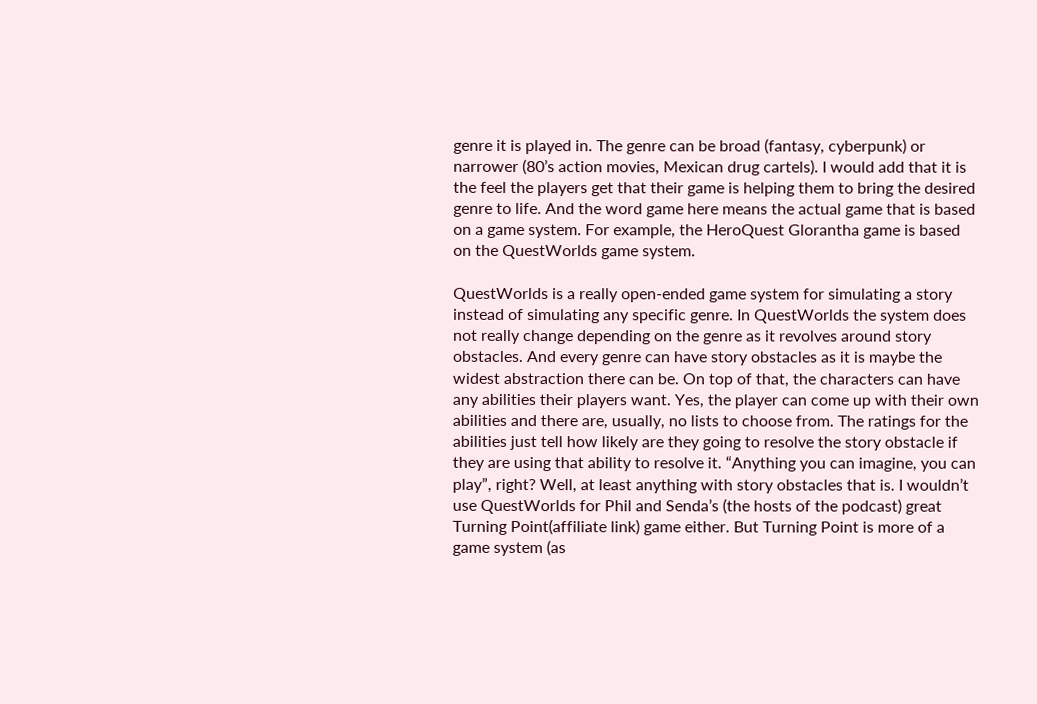genre it is played in. The genre can be broad (fantasy, cyberpunk) or narrower (80’s action movies, Mexican drug cartels). I would add that it is the feel the players get that their game is helping them to bring the desired genre to life. And the word game here means the actual game that is based on a game system. For example, the HeroQuest Glorantha game is based on the QuestWorlds game system.

QuestWorlds is a really open-ended game system for simulating a story instead of simulating any specific genre. In QuestWorlds the system does not really change depending on the genre as it revolves around story obstacles. And every genre can have story obstacles as it is maybe the widest abstraction there can be. On top of that, the characters can have any abilities their players want. Yes, the player can come up with their own abilities and there are, usually, no lists to choose from. The ratings for the abilities just tell how likely are they going to resolve the story obstacle if they are using that ability to resolve it. “Anything you can imagine, you can play”, right? Well, at least anything with story obstacles that is. I wouldn’t use QuestWorlds for Phil and Senda’s (the hosts of the podcast) great Turning Point(affiliate link) game either. But Turning Point is more of a game system (as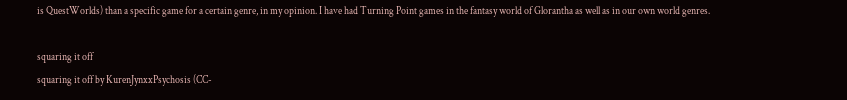is QuestWorlds) than a specific game for a certain genre, in my opinion. I have had Turning Point games in the fantasy world of Glorantha as well as in our own world genres.

squaring it off
squaring it off by KurenJynxxPsychosis (CC-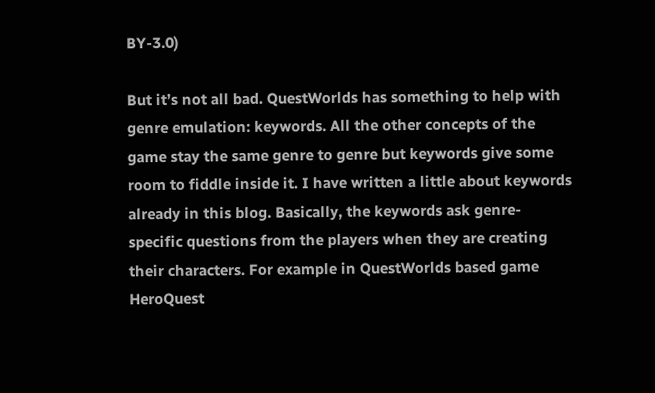BY-3.0)

But it’s not all bad. QuestWorlds has something to help with genre emulation: keywords. All the other concepts of the game stay the same genre to genre but keywords give some room to fiddle inside it. I have written a little about keywords already in this blog. Basically, the keywords ask genre-specific questions from the players when they are creating their characters. For example in QuestWorlds based game HeroQuest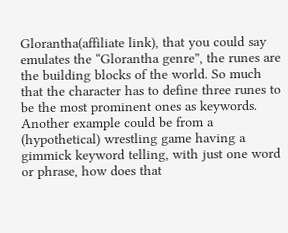Glorantha(affiliate link), that you could say emulates the “Glorantha genre”, the runes are the building blocks of the world. So much that the character has to define three runes to be the most prominent ones as keywords. Another example could be from a (hypothetical) wrestling game having a gimmick keyword telling, with just one word or phrase, how does that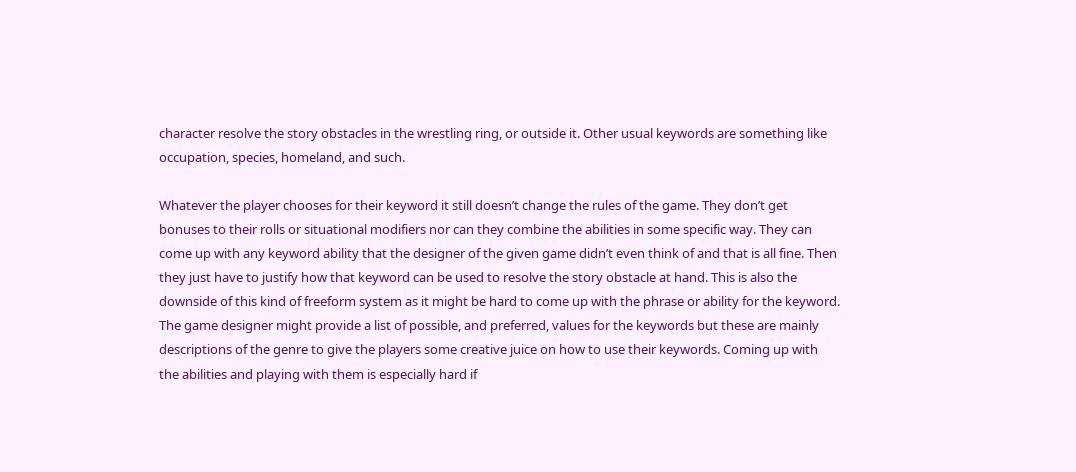character resolve the story obstacles in the wrestling ring, or outside it. Other usual keywords are something like occupation, species, homeland, and such.

Whatever the player chooses for their keyword it still doesn’t change the rules of the game. They don’t get bonuses to their rolls or situational modifiers nor can they combine the abilities in some specific way. They can come up with any keyword ability that the designer of the given game didn’t even think of and that is all fine. Then they just have to justify how that keyword can be used to resolve the story obstacle at hand. This is also the downside of this kind of freeform system as it might be hard to come up with the phrase or ability for the keyword. The game designer might provide a list of possible, and preferred, values for the keywords but these are mainly descriptions of the genre to give the players some creative juice on how to use their keywords. Coming up with the abilities and playing with them is especially hard if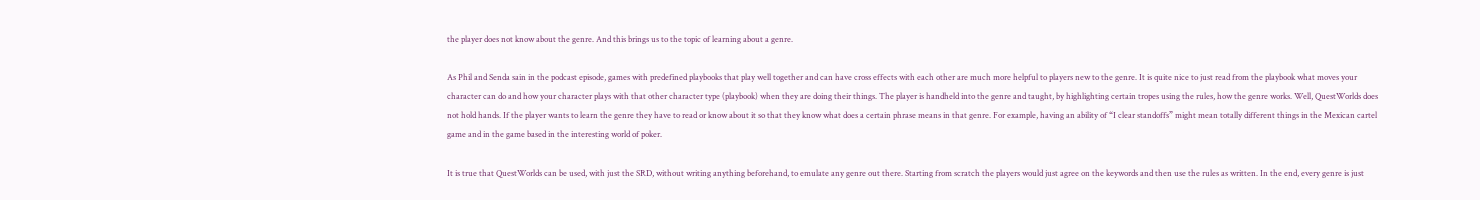the player does not know about the genre. And this brings us to the topic of learning about a genre.

As Phil and Senda sain in the podcast episode, games with predefined playbooks that play well together and can have cross effects with each other are much more helpful to players new to the genre. It is quite nice to just read from the playbook what moves your character can do and how your character plays with that other character type (playbook) when they are doing their things. The player is handheld into the genre and taught, by highlighting certain tropes using the rules, how the genre works. Well, QuestWorlds does not hold hands. If the player wants to learn the genre they have to read or know about it so that they know what does a certain phrase means in that genre. For example, having an ability of “I clear standoffs” might mean totally different things in the Mexican cartel game and in the game based in the interesting world of poker.

It is true that QuestWorlds can be used, with just the SRD, without writing anything beforehand, to emulate any genre out there. Starting from scratch the players would just agree on the keywords and then use the rules as written. In the end, every genre is just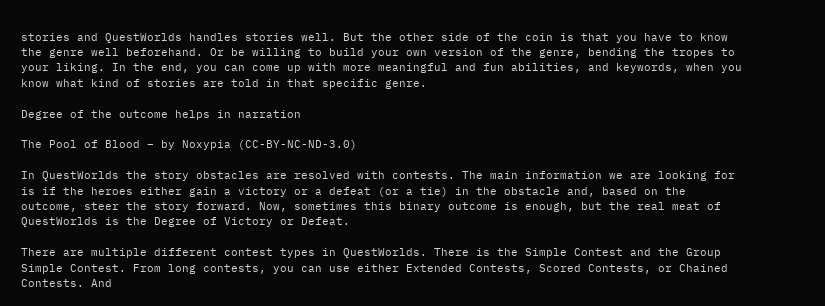stories and QuestWorlds handles stories well. But the other side of the coin is that you have to know the genre well beforehand. Or be willing to build your own version of the genre, bending the tropes to your liking. In the end, you can come up with more meaningful and fun abilities, and keywords, when you know what kind of stories are told in that specific genre.

Degree of the outcome helps in narration

The Pool of Blood – by Noxypia (CC-BY-NC-ND-3.0)

In QuestWorlds the story obstacles are resolved with contests. The main information we are looking for is if the heroes either gain a victory or a defeat (or a tie) in the obstacle and, based on the outcome, steer the story forward. Now, sometimes this binary outcome is enough, but the real meat of QuestWorlds is the Degree of Victory or Defeat.

There are multiple different contest types in QuestWorlds. There is the Simple Contest and the Group Simple Contest. From long contests, you can use either Extended Contests, Scored Contests, or Chained Contests. And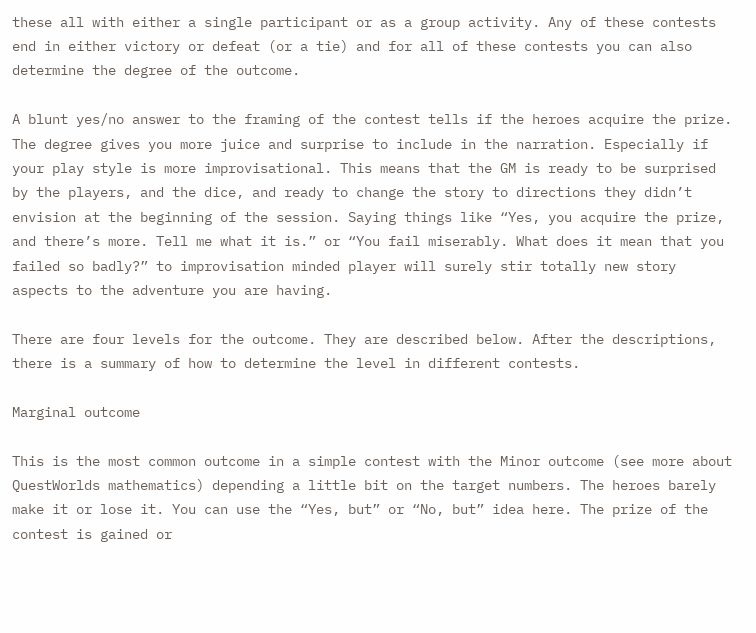these all with either a single participant or as a group activity. Any of these contests end in either victory or defeat (or a tie) and for all of these contests you can also determine the degree of the outcome.

A blunt yes/no answer to the framing of the contest tells if the heroes acquire the prize. The degree gives you more juice and surprise to include in the narration. Especially if your play style is more improvisational. This means that the GM is ready to be surprised by the players, and the dice, and ready to change the story to directions they didn’t envision at the beginning of the session. Saying things like “Yes, you acquire the prize, and there’s more. Tell me what it is.” or “You fail miserably. What does it mean that you failed so badly?” to improvisation minded player will surely stir totally new story aspects to the adventure you are having.

There are four levels for the outcome. They are described below. After the descriptions, there is a summary of how to determine the level in different contests.

Marginal outcome

This is the most common outcome in a simple contest with the Minor outcome (see more about QuestWorlds mathematics) depending a little bit on the target numbers. The heroes barely make it or lose it. You can use the “Yes, but” or “No, but” idea here. The prize of the contest is gained or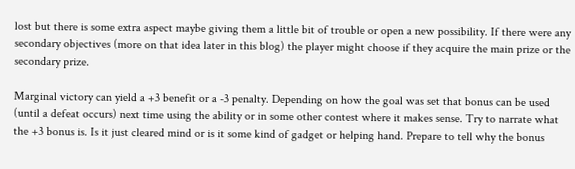lost but there is some extra aspect maybe giving them a little bit of trouble or open a new possibility. If there were any secondary objectives (more on that idea later in this blog) the player might choose if they acquire the main prize or the secondary prize.

Marginal victory can yield a +3 benefit or a -3 penalty. Depending on how the goal was set that bonus can be used (until a defeat occurs) next time using the ability or in some other contest where it makes sense. Try to narrate what the +3 bonus is. Is it just cleared mind or is it some kind of gadget or helping hand. Prepare to tell why the bonus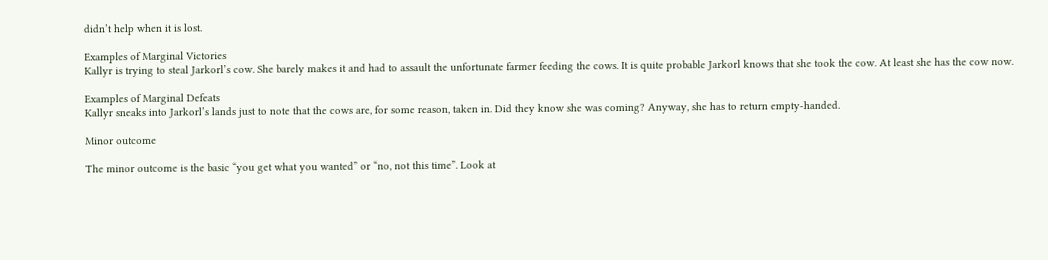didn’t help when it is lost.

Examples of Marginal Victories
Kallyr is trying to steal Jarkorl’s cow. She barely makes it and had to assault the unfortunate farmer feeding the cows. It is quite probable Jarkorl knows that she took the cow. At least she has the cow now.

Examples of Marginal Defeats
Kallyr sneaks into Jarkorl’s lands just to note that the cows are, for some reason, taken in. Did they know she was coming? Anyway, she has to return empty-handed.

Minor outcome

The minor outcome is the basic “you get what you wanted” or “no, not this time”. Look at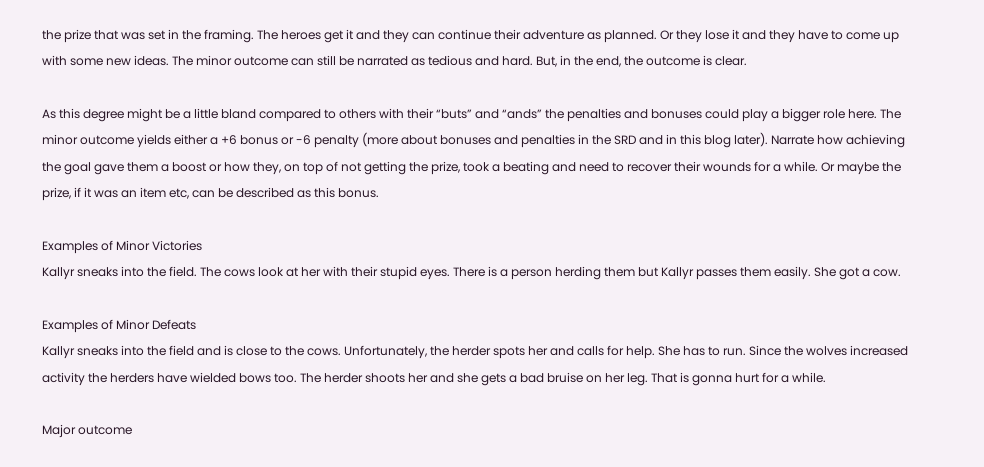the prize that was set in the framing. The heroes get it and they can continue their adventure as planned. Or they lose it and they have to come up with some new ideas. The minor outcome can still be narrated as tedious and hard. But, in the end, the outcome is clear.

As this degree might be a little bland compared to others with their “buts” and “ands” the penalties and bonuses could play a bigger role here. The minor outcome yields either a +6 bonus or -6 penalty (more about bonuses and penalties in the SRD and in this blog later). Narrate how achieving the goal gave them a boost or how they, on top of not getting the prize, took a beating and need to recover their wounds for a while. Or maybe the prize, if it was an item etc, can be described as this bonus.

Examples of Minor Victories
Kallyr sneaks into the field. The cows look at her with their stupid eyes. There is a person herding them but Kallyr passes them easily. She got a cow.

Examples of Minor Defeats
Kallyr sneaks into the field and is close to the cows. Unfortunately, the herder spots her and calls for help. She has to run. Since the wolves increased activity the herders have wielded bows too. The herder shoots her and she gets a bad bruise on her leg. That is gonna hurt for a while.

Major outcome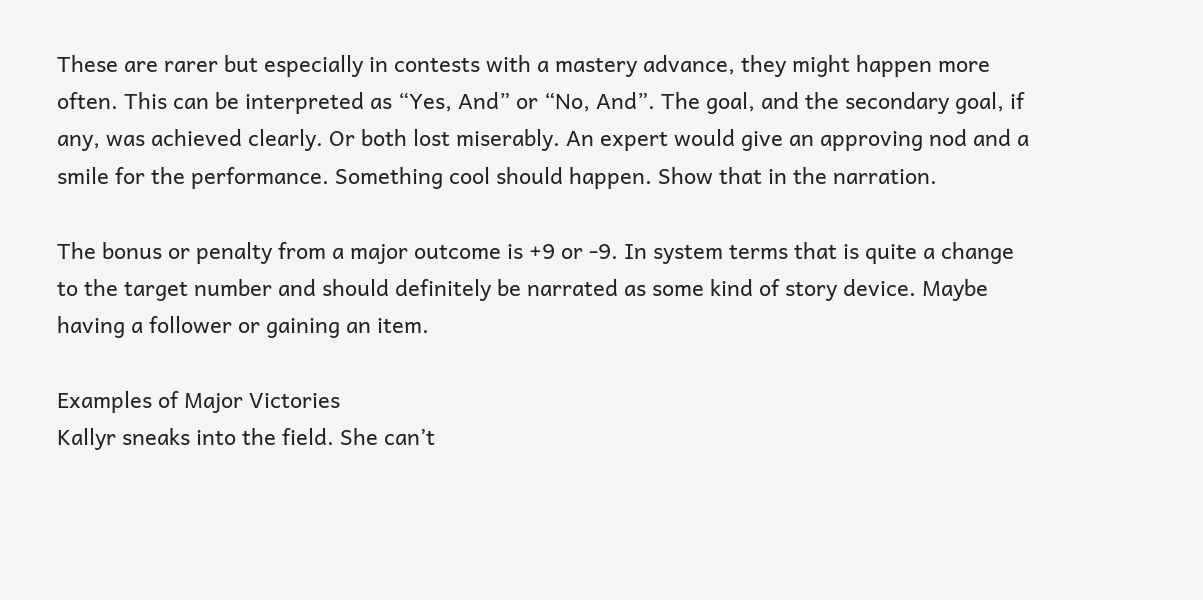These are rarer but especially in contests with a mastery advance, they might happen more often. This can be interpreted as “Yes, And” or “No, And”. The goal, and the secondary goal, if any, was achieved clearly. Or both lost miserably. An expert would give an approving nod and a smile for the performance. Something cool should happen. Show that in the narration.

The bonus or penalty from a major outcome is +9 or -9. In system terms that is quite a change to the target number and should definitely be narrated as some kind of story device. Maybe having a follower or gaining an item.

Examples of Major Victories
Kallyr sneaks into the field. She can’t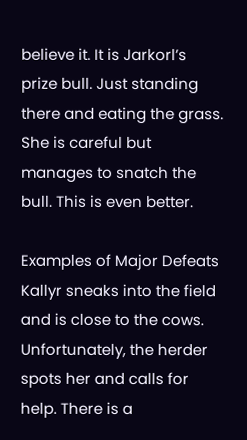believe it. It is Jarkorl’s prize bull. Just standing there and eating the grass. She is careful but manages to snatch the bull. This is even better.

Examples of Major Defeats
Kallyr sneaks into the field and is close to the cows. Unfortunately, the herder spots her and calls for help. There is a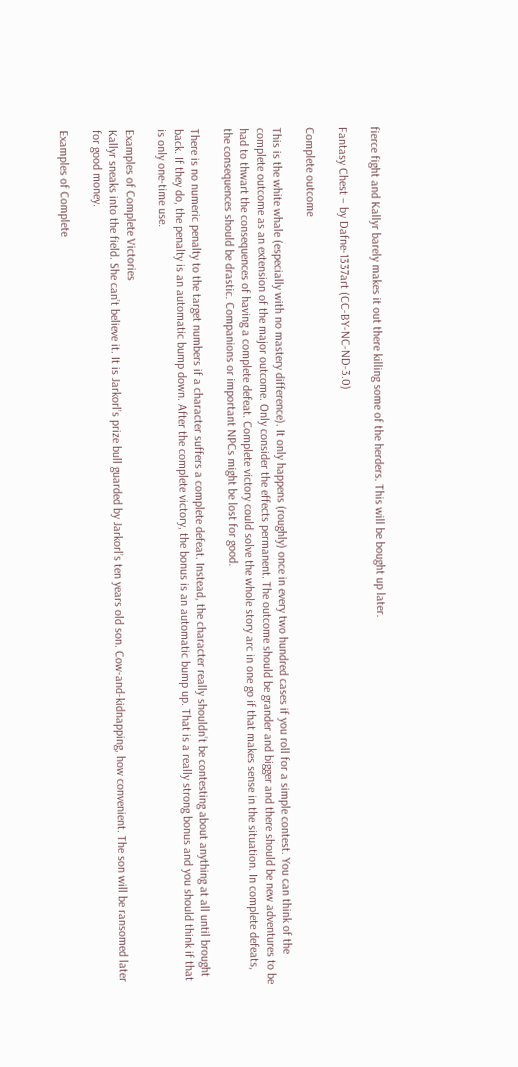fierce fight and Kallyr barely makes it out there killing some of the herders. This will be bought up later.

Fantasy Chest – by Dafne-1337art (CC-BY-NC-ND-3.0)

Complete outcome

This is the white whale (especially with no mastery difference). It only happens (roughly) once in every two hundred cases if you roll for a simple contest. You can think of the complete outcome as an extension of the major outcome. Only consider the effects permanent. The outcome should be grander and bigger and there should be new adventures to be had to thwart the consequences of having a complete defeat. Complete victory could solve the whole story arc in one go if that makes sense in the situation. In complete defeats, the consequences should be drastic. Companions or important NPCs might be lost for good.

There is no numeric penalty to the target numbers if a character suffers a complete defeat. Instead, the character really shouldn’t be contesting about anything at all until brought back. If they do, the penalty is an automatic bump down. After the complete victory, the bonus is an automatic bump up. That is a really strong bonus and you should think if that is only one-time use.

Examples of Complete Victories
Kallyr sneaks into the field. She can’t believe it. It is Jarkorl’s prize bull guarded by Jarkorl’s ten years old son. Cow-and-kidnapping, how convenient. The son will be ransomed later for good money.

Examples of Complete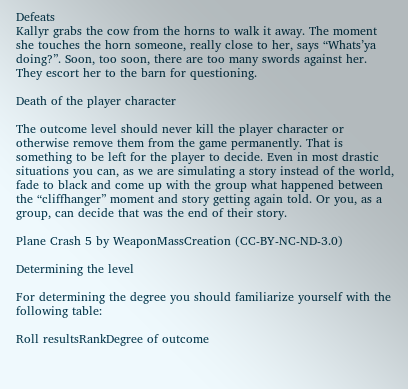Defeats
Kallyr grabs the cow from the horns to walk it away. The moment she touches the horn someone, really close to her, says “Whats’ya doing?”. Soon, too soon, there are too many swords against her. They escort her to the barn for questioning.

Death of the player character

The outcome level should never kill the player character or otherwise remove them from the game permanently. That is something to be left for the player to decide. Even in most drastic situations you can, as we are simulating a story instead of the world, fade to black and come up with the group what happened between the “cliffhanger” moment and story getting again told. Or you, as a group, can decide that was the end of their story.

Plane Crash 5 by WeaponMassCreation (CC-BY-NC-ND-3.0)

Determining the level

For determining the degree you should familiarize yourself with the following table:

Roll resultsRankDegree of outcome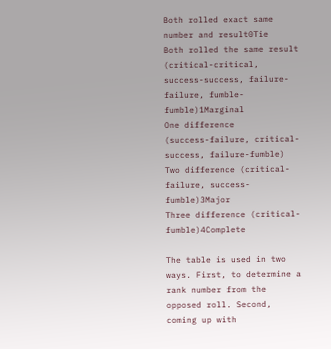Both rolled exact same number and result0Tie
Both rolled the same result (critical-critical, success-success, failure-failure, fumble-fumble)1Marginal
One difference
(success-failure, critical-success, failure-fumble)
Two difference (critical-failure, success-fumble)3Major
Three difference (critical-fumble)4Complete

The table is used in two ways. First, to determine a rank number from the opposed roll. Second, coming up with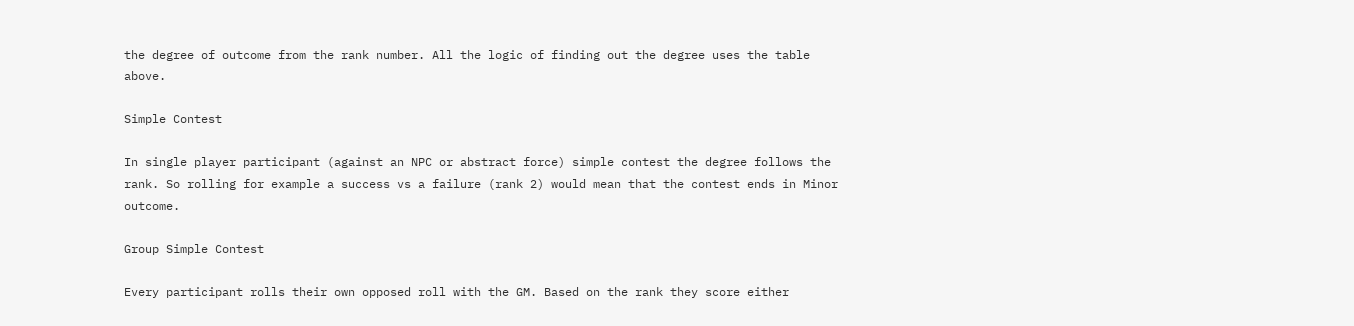the degree of outcome from the rank number. All the logic of finding out the degree uses the table above.

Simple Contest

In single player participant (against an NPC or abstract force) simple contest the degree follows the rank. So rolling for example a success vs a failure (rank 2) would mean that the contest ends in Minor outcome.

Group Simple Contest

Every participant rolls their own opposed roll with the GM. Based on the rank they score either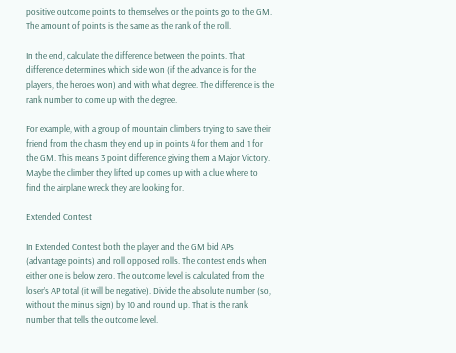positive outcome points to themselves or the points go to the GM. The amount of points is the same as the rank of the roll.

In the end, calculate the difference between the points. That difference determines which side won (if the advance is for the players, the heroes won) and with what degree. The difference is the rank number to come up with the degree.

For example, with a group of mountain climbers trying to save their friend from the chasm they end up in points 4 for them and 1 for the GM. This means 3 point difference giving them a Major Victory. Maybe the climber they lifted up comes up with a clue where to find the airplane wreck they are looking for.

Extended Contest

In Extended Contest both the player and the GM bid APs (advantage points) and roll opposed rolls. The contest ends when either one is below zero. The outcome level is calculated from the loser’s AP total (it will be negative). Divide the absolute number (so, without the minus sign) by 10 and round up. That is the rank number that tells the outcome level.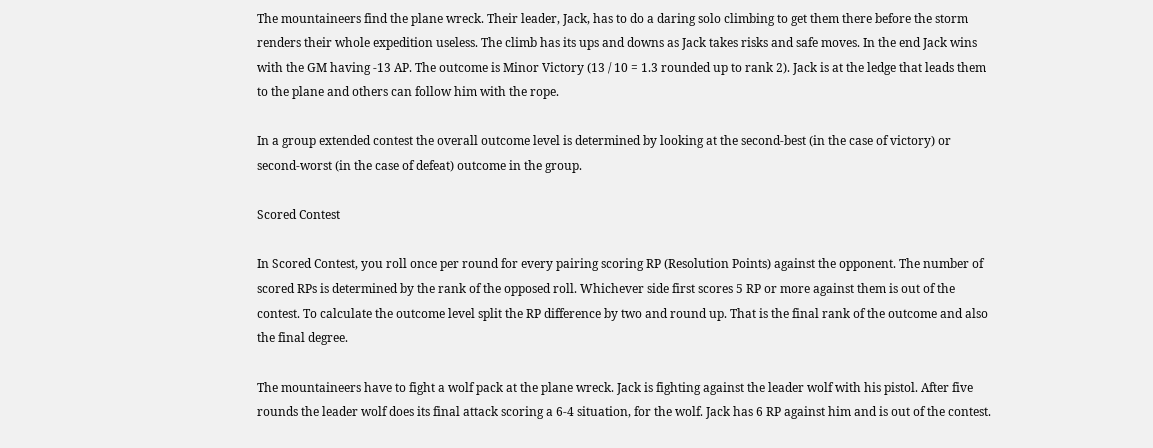The mountaineers find the plane wreck. Their leader, Jack, has to do a daring solo climbing to get them there before the storm renders their whole expedition useless. The climb has its ups and downs as Jack takes risks and safe moves. In the end Jack wins with the GM having -13 AP. The outcome is Minor Victory (13 / 10 = 1.3 rounded up to rank 2). Jack is at the ledge that leads them to the plane and others can follow him with the rope.

In a group extended contest the overall outcome level is determined by looking at the second-best (in the case of victory) or second-worst (in the case of defeat) outcome in the group.

Scored Contest

In Scored Contest, you roll once per round for every pairing scoring RP (Resolution Points) against the opponent. The number of scored RPs is determined by the rank of the opposed roll. Whichever side first scores 5 RP or more against them is out of the contest. To calculate the outcome level split the RP difference by two and round up. That is the final rank of the outcome and also the final degree.

The mountaineers have to fight a wolf pack at the plane wreck. Jack is fighting against the leader wolf with his pistol. After five rounds the leader wolf does its final attack scoring a 6-4 situation, for the wolf. Jack has 6 RP against him and is out of the contest.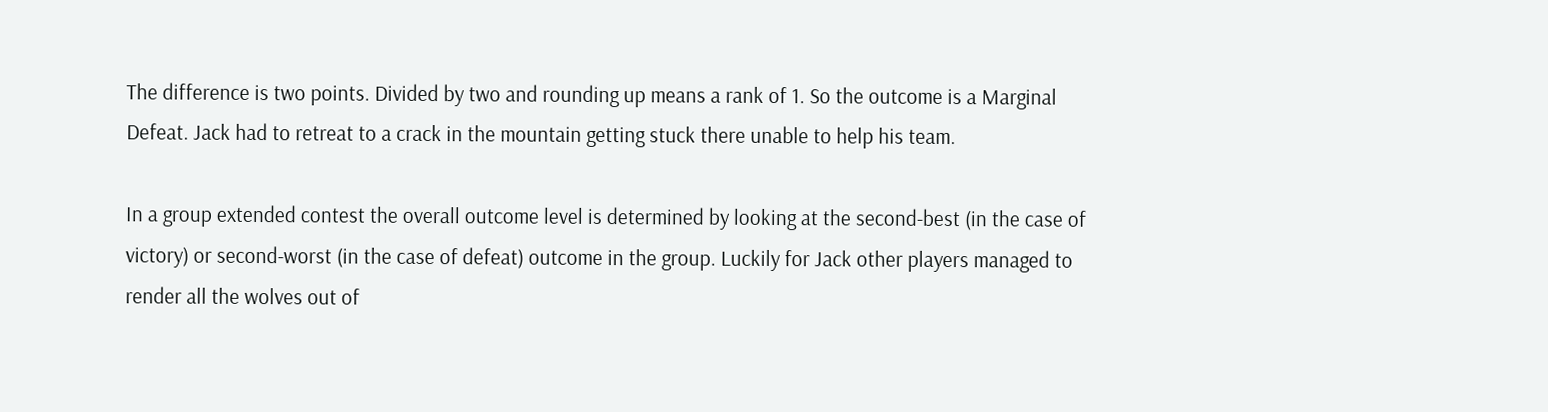The difference is two points. Divided by two and rounding up means a rank of 1. So the outcome is a Marginal Defeat. Jack had to retreat to a crack in the mountain getting stuck there unable to help his team.

In a group extended contest the overall outcome level is determined by looking at the second-best (in the case of victory) or second-worst (in the case of defeat) outcome in the group. Luckily for Jack other players managed to render all the wolves out of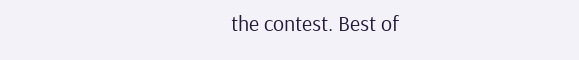the contest. Best of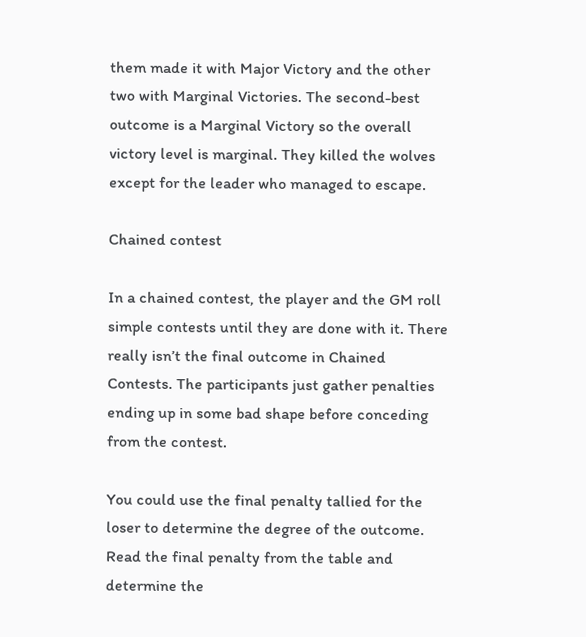them made it with Major Victory and the other two with Marginal Victories. The second-best outcome is a Marginal Victory so the overall victory level is marginal. They killed the wolves except for the leader who managed to escape.

Chained contest

In a chained contest, the player and the GM roll simple contests until they are done with it. There really isn’t the final outcome in Chained Contests. The participants just gather penalties ending up in some bad shape before conceding from the contest.

You could use the final penalty tallied for the loser to determine the degree of the outcome. Read the final penalty from the table and determine the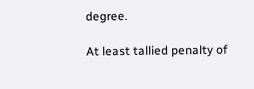degree.

At least tallied penalty of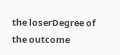the loserDegree of the outcome